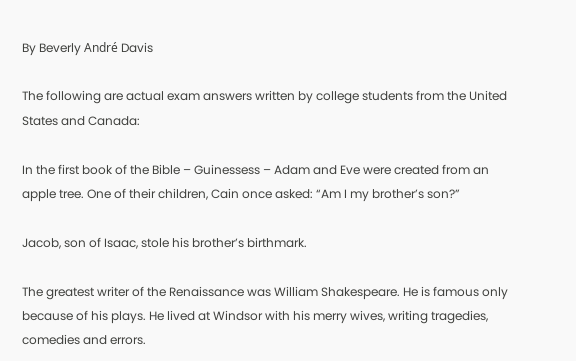By Beverly André Davis

The following are actual exam answers written by college students from the United States and Canada:

In the first book of the Bible – Guinessess – Adam and Eve were created from an apple tree. One of their children, Cain once asked: “Am I my brother’s son?”

Jacob, son of Isaac, stole his brother’s birthmark.

The greatest writer of the Renaissance was William Shakespeare. He is famous only because of his plays. He lived at Windsor with his merry wives, writing tragedies, comedies and errors.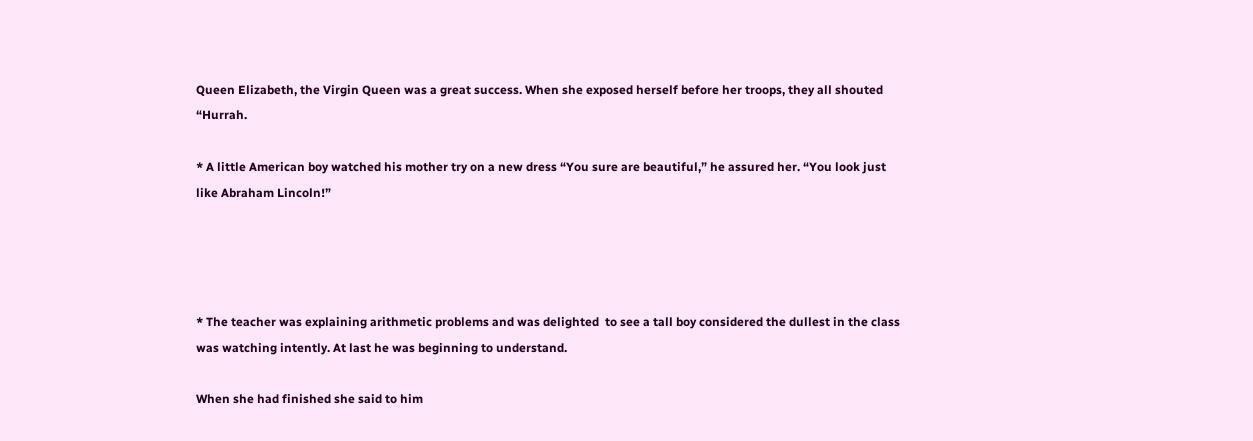Queen Elizabeth, the Virgin Queen was a great success. When she exposed herself before her troops, they all shouted “Hurrah.

* A little American boy watched his mother try on a new dress “You sure are beautiful,” he assured her. “You look just like Abraham Lincoln!”




* The teacher was explaining arithmetic problems and was delighted  to see a tall boy considered the dullest in the class was watching intently. At last he was beginning to understand.

When she had finished she said to him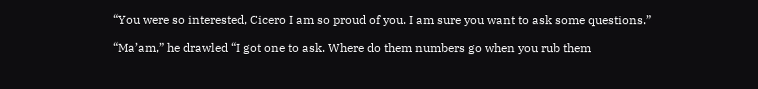“You were so interested, Cicero I am so proud of you. I am sure you want to ask some questions.”

“Ma’am,” he drawled “I got one to ask. Where do them numbers go when you rub them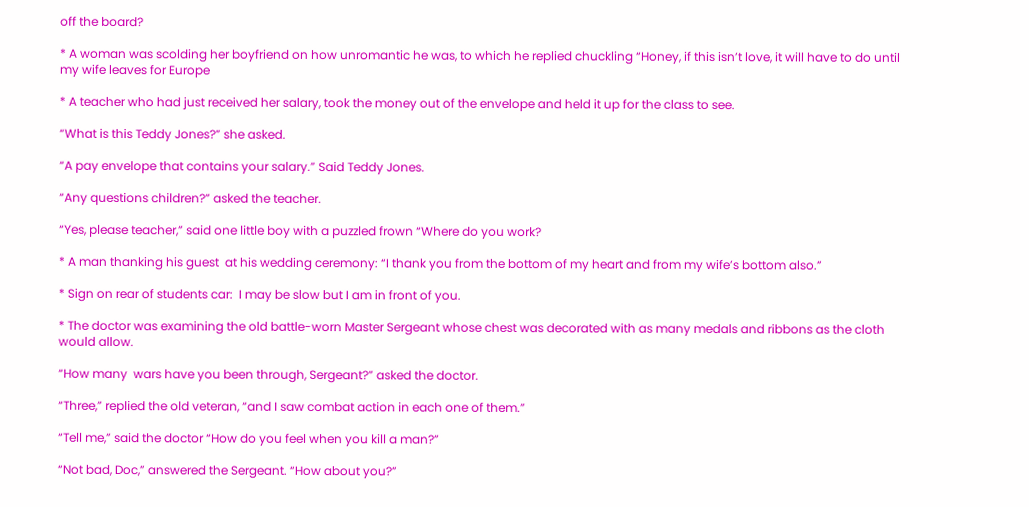off the board?

* A woman was scolding her boyfriend on how unromantic he was, to which he replied chuckling “Honey, if this isn’t love, it will have to do until my wife leaves for Europe

* A teacher who had just received her salary, took the money out of the envelope and held it up for the class to see.

“What is this Teddy Jones?” she asked.

“A pay envelope that contains your salary.” Said Teddy Jones.

“Any questions children?” asked the teacher.

“Yes, please teacher,” said one little boy with a puzzled frown “Where do you work?

* A man thanking his guest  at his wedding ceremony: “I thank you from the bottom of my heart and from my wife’s bottom also.”

* Sign on rear of students car:  I may be slow but I am in front of you.

* The doctor was examining the old battle-worn Master Sergeant whose chest was decorated with as many medals and ribbons as the cloth would allow.

“How many  wars have you been through, Sergeant?” asked the doctor.

“Three,” replied the old veteran, “and I saw combat action in each one of them.”

“Tell me,” said the doctor “How do you feel when you kill a man?”

“Not bad, Doc,” answered the Sergeant. “How about you?”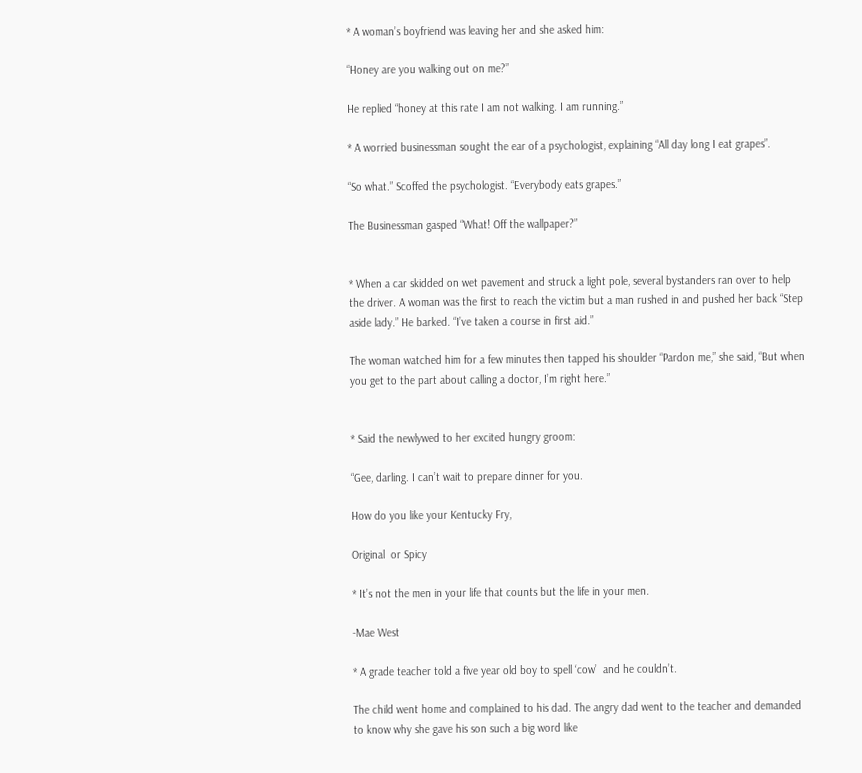* A woman’s boyfriend was leaving her and she asked him:

“Honey are you walking out on me?”

He replied “honey at this rate I am not walking. I am running.”

* A worried businessman sought the ear of a psychologist, explaining “All day long I eat grapes”.

“So what.” Scoffed the psychologist. “Everybody eats grapes.”

The Businessman gasped “What! Off the wallpaper?”


* When a car skidded on wet pavement and struck a light pole, several bystanders ran over to help the driver. A woman was the first to reach the victim but a man rushed in and pushed her back “Step aside lady.” He barked. “I’ve taken a course in first aid.”

The woman watched him for a few minutes then tapped his shoulder “Pardon me,” she said, “But when you get to the part about calling a doctor, I’m right here.”


* Said the newlywed to her excited hungry groom:

“Gee, darling. I can’t wait to prepare dinner for you.

How do you like your Kentucky Fry,

Original  or Spicy

* It’s not the men in your life that counts but the life in your men.

-Mae West

* A grade teacher told a five year old boy to spell ‘cow’  and he couldn’t.

The child went home and complained to his dad. The angry dad went to the teacher and demanded to know why she gave his son such a big word like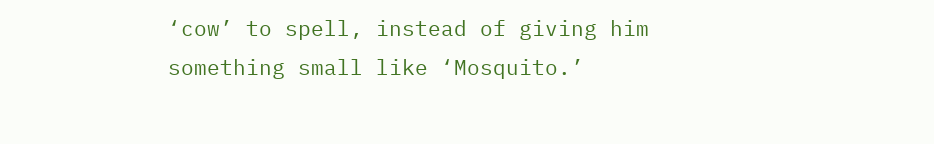‘cow’ to spell, instead of giving him something small like ‘Mosquito.’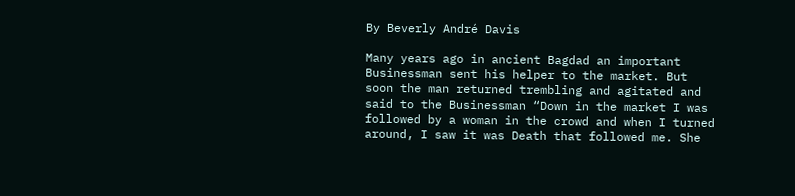By Beverly André Davis

Many years ago in ancient Bagdad an important Businessman sent his helper to the market. But soon the man returned trembling and agitated and said to the Businessman “Down in the market I was followed by a woman in the crowd and when I turned around, I saw it was Death that followed me. She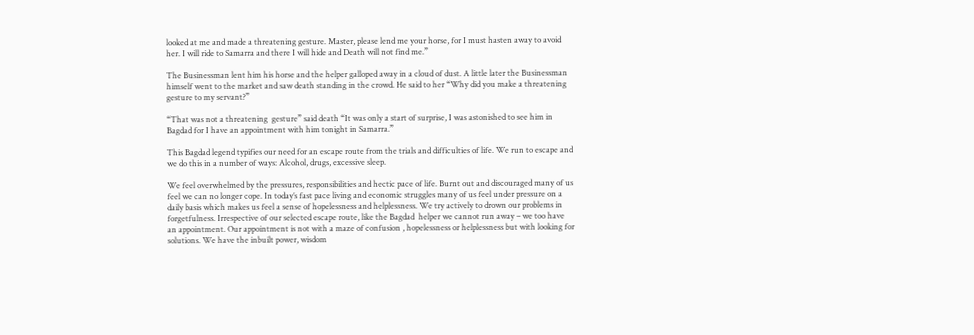looked at me and made a threatening gesture. Master, please lend me your horse, for I must hasten away to avoid her. I will ride to Samarra and there I will hide and Death will not find me.”

The Businessman lent him his horse and the helper galloped away in a cloud of dust. A little later the Businessman himself went to the market and saw death standing in the crowd. He said to her “Why did you make a threatening gesture to my servant?”

“That was not a threatening  gesture” said death “It was only a start of surprise, I was astonished to see him in Bagdad for I have an appointment with him tonight in Samarra.”

This Bagdad legend typifies our need for an escape route from the trials and difficulties of life. We run to escape and we do this in a number of ways: Alcohol, drugs, excessive sleep.

We feel overwhelmed by the pressures, responsibilities and hectic pace of life. Burnt out and discouraged many of us feel we can no longer cope. In today’s fast pace living and economic struggles many of us feel under pressure on a daily basis which makes us feel a sense of hopelessness and helplessness. We try actively to drown our problems in forgetfulness. Irrespective of our selected escape route, like the Bagdad  helper we cannot run away – we too have an appointment. Our appointment is not with a maze of confusion , hopelessness or helplessness but with looking for solutions. We have the inbuilt power, wisdom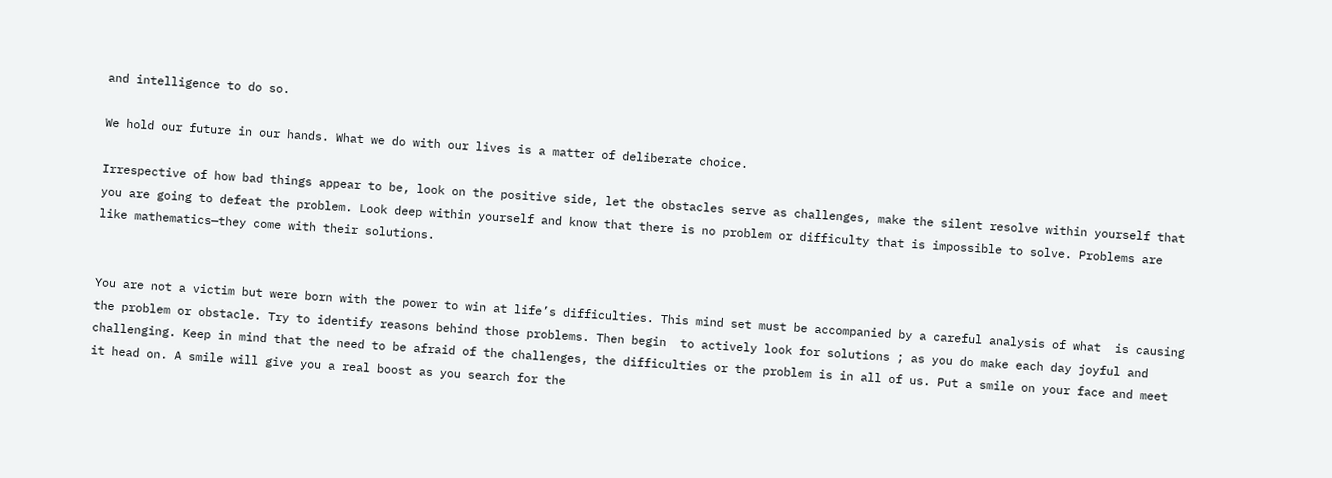and intelligence to do so.

We hold our future in our hands. What we do with our lives is a matter of deliberate choice.

Irrespective of how bad things appear to be, look on the positive side, let the obstacles serve as challenges, make the silent resolve within yourself that you are going to defeat the problem. Look deep within yourself and know that there is no problem or difficulty that is impossible to solve. Problems are like mathematics—they come with their solutions.


You are not a victim but were born with the power to win at life’s difficulties. This mind set must be accompanied by a careful analysis of what  is causing the problem or obstacle. Try to identify reasons behind those problems. Then begin  to actively look for solutions ; as you do make each day joyful and challenging. Keep in mind that the need to be afraid of the challenges, the difficulties or the problem is in all of us. Put a smile on your face and meet it head on. A smile will give you a real boost as you search for the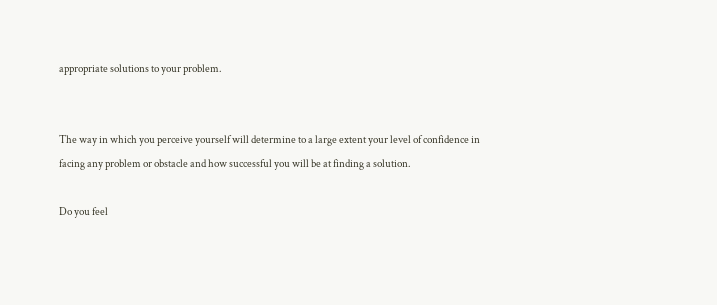appropriate solutions to your problem.


The way in which you perceive yourself will determine to a large extent your level of confidence in facing any problem or obstacle and how successful you will be at finding a solution.

Do you feel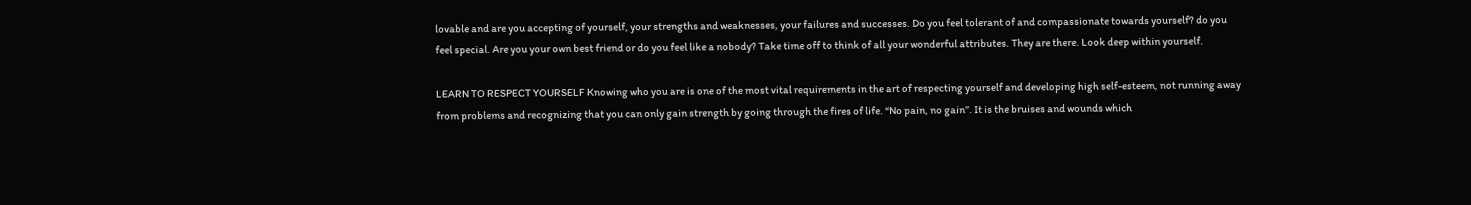lovable and are you accepting of yourself, your strengths and weaknesses, your failures and successes. Do you feel tolerant of and compassionate towards yourself? do you feel special. Are you your own best friend or do you feel like a nobody? Take time off to think of all your wonderful attributes. They are there. Look deep within yourself.

LEARN TO RESPECT YOURSELF Knowing who you are is one of the most vital requirements in the art of respecting yourself and developing high self-esteem, not running away from problems and recognizing that you can only gain strength by going through the fires of life. “No pain, no gain”. It is the bruises and wounds which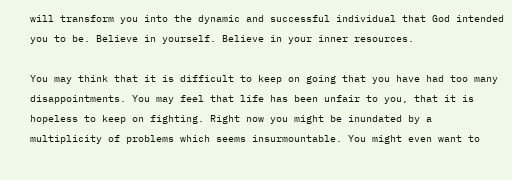will transform you into the dynamic and successful individual that God intended you to be. Believe in yourself. Believe in your inner resources.

You may think that it is difficult to keep on going that you have had too many disappointments. You may feel that life has been unfair to you, that it is hopeless to keep on fighting. Right now you might be inundated by a multiplicity of problems which seems insurmountable. You might even want to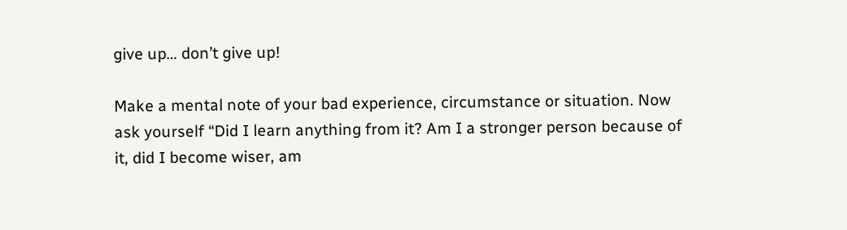give up… don’t give up!

Make a mental note of your bad experience, circumstance or situation. Now ask yourself “Did I learn anything from it? Am I a stronger person because of it, did I become wiser, am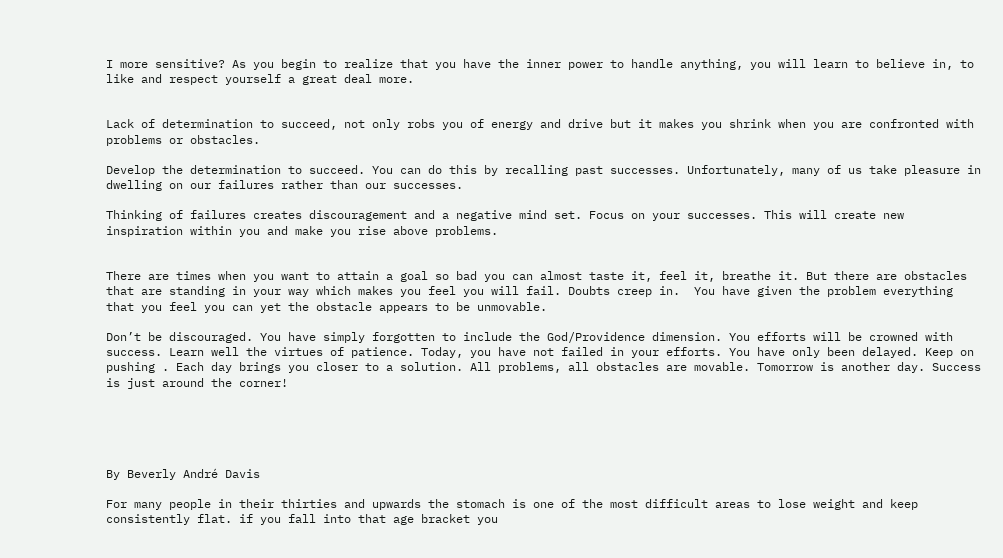I more sensitive? As you begin to realize that you have the inner power to handle anything, you will learn to believe in, to like and respect yourself a great deal more.


Lack of determination to succeed, not only robs you of energy and drive but it makes you shrink when you are confronted with problems or obstacles.

Develop the determination to succeed. You can do this by recalling past successes. Unfortunately, many of us take pleasure in dwelling on our failures rather than our successes.

Thinking of failures creates discouragement and a negative mind set. Focus on your successes. This will create new inspiration within you and make you rise above problems.


There are times when you want to attain a goal so bad you can almost taste it, feel it, breathe it. But there are obstacles that are standing in your way which makes you feel you will fail. Doubts creep in.  You have given the problem everything that you feel you can yet the obstacle appears to be unmovable.

Don’t be discouraged. You have simply forgotten to include the God/Providence dimension. You efforts will be crowned with success. Learn well the virtues of patience. Today, you have not failed in your efforts. You have only been delayed. Keep on pushing . Each day brings you closer to a solution. All problems, all obstacles are movable. Tomorrow is another day. Success is just around the corner!





By Beverly André Davis

For many people in their thirties and upwards the stomach is one of the most difficult areas to lose weight and keep consistently flat. if you fall into that age bracket you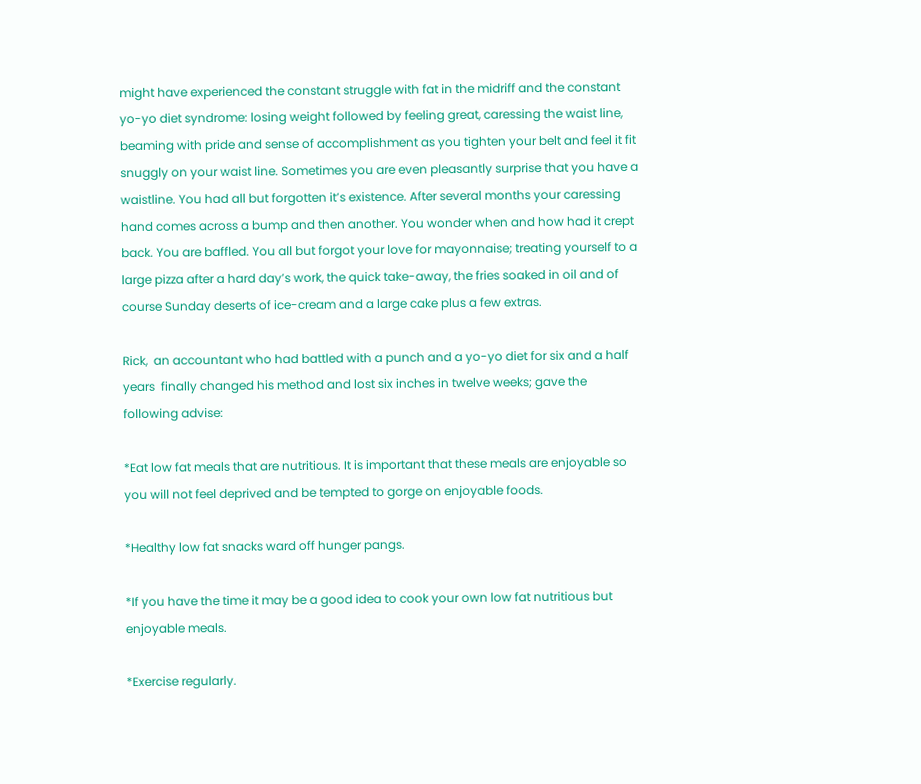might have experienced the constant struggle with fat in the midriff and the constant yo-yo diet syndrome: losing weight followed by feeling great, caressing the waist line, beaming with pride and sense of accomplishment as you tighten your belt and feel it fit snuggly on your waist line. Sometimes you are even pleasantly surprise that you have a waistline. You had all but forgotten it’s existence. After several months your caressing hand comes across a bump and then another. You wonder when and how had it crept back. You are baffled. You all but forgot your love for mayonnaise; treating yourself to a large pizza after a hard day’s work, the quick take-away, the fries soaked in oil and of course Sunday deserts of ice-cream and a large cake plus a few extras.

Rick,  an accountant who had battled with a punch and a yo-yo diet for six and a half years  finally changed his method and lost six inches in twelve weeks; gave the following advise:

*Eat low fat meals that are nutritious. It is important that these meals are enjoyable so you will not feel deprived and be tempted to gorge on enjoyable foods.

*Healthy low fat snacks ward off hunger pangs.

*If you have the time it may be a good idea to cook your own low fat nutritious but enjoyable meals.

*Exercise regularly.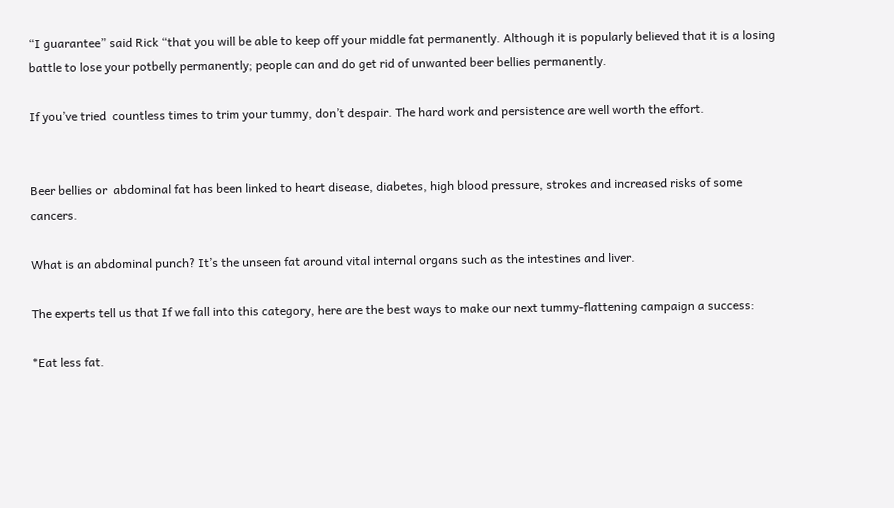“I guarantee” said Rick “that you will be able to keep off your middle fat permanently. Although it is popularly believed that it is a losing battle to lose your potbelly permanently; people can and do get rid of unwanted beer bellies permanently.

If you’ve tried  countless times to trim your tummy, don’t despair. The hard work and persistence are well worth the effort.


Beer bellies or  abdominal fat has been linked to heart disease, diabetes, high blood pressure, strokes and increased risks of some cancers.

What is an abdominal punch? It’s the unseen fat around vital internal organs such as the intestines and liver.

The experts tell us that If we fall into this category, here are the best ways to make our next tummy-flattening campaign a success:

*Eat less fat.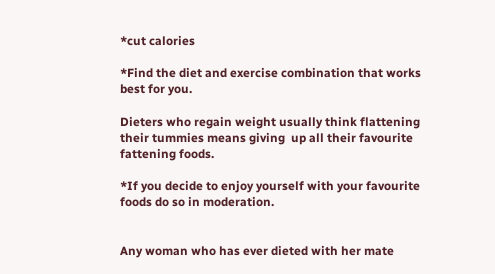*cut calories

*Find the diet and exercise combination that works best for you.

Dieters who regain weight usually think flattening their tummies means giving  up all their favourite fattening foods.

*If you decide to enjoy yourself with your favourite foods do so in moderation.


Any woman who has ever dieted with her mate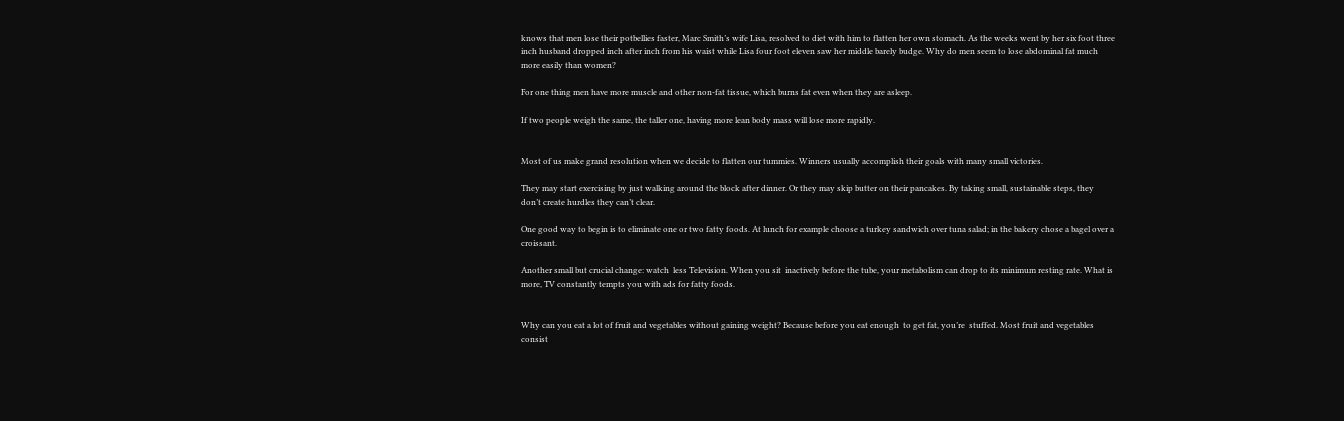knows that men lose their potbellies faster, Marc Smith’s wife Lisa, resolved to diet with him to flatten her own stomach. As the weeks went by her six foot three inch husband dropped inch after inch from his waist while Lisa four foot eleven saw her middle barely budge. Why do men seem to lose abdominal fat much more easily than women?

For one thing men have more muscle and other non-fat tissue, which burns fat even when they are asleep.

If two people weigh the same, the taller one, having more lean body mass will lose more rapidly.


Most of us make grand resolution when we decide to flatten our tummies. Winners usually accomplish their goals with many small victories.

They may start exercising by just walking around the block after dinner. Or they may skip butter on their pancakes. By taking small, sustainable steps, they don’t create hurdles they can’t clear.

One good way to begin is to eliminate one or two fatty foods. At lunch for example choose a turkey sandwich over tuna salad; in the bakery chose a bagel over a croissant.

Another small but crucial change: watch  less Television. When you sit  inactively before the tube, your metabolism can drop to its minimum resting rate. What is more, TV constantly tempts you with ads for fatty foods.


Why can you eat a lot of fruit and vegetables without gaining weight? Because before you eat enough  to get fat, you’re  stuffed. Most fruit and vegetables consist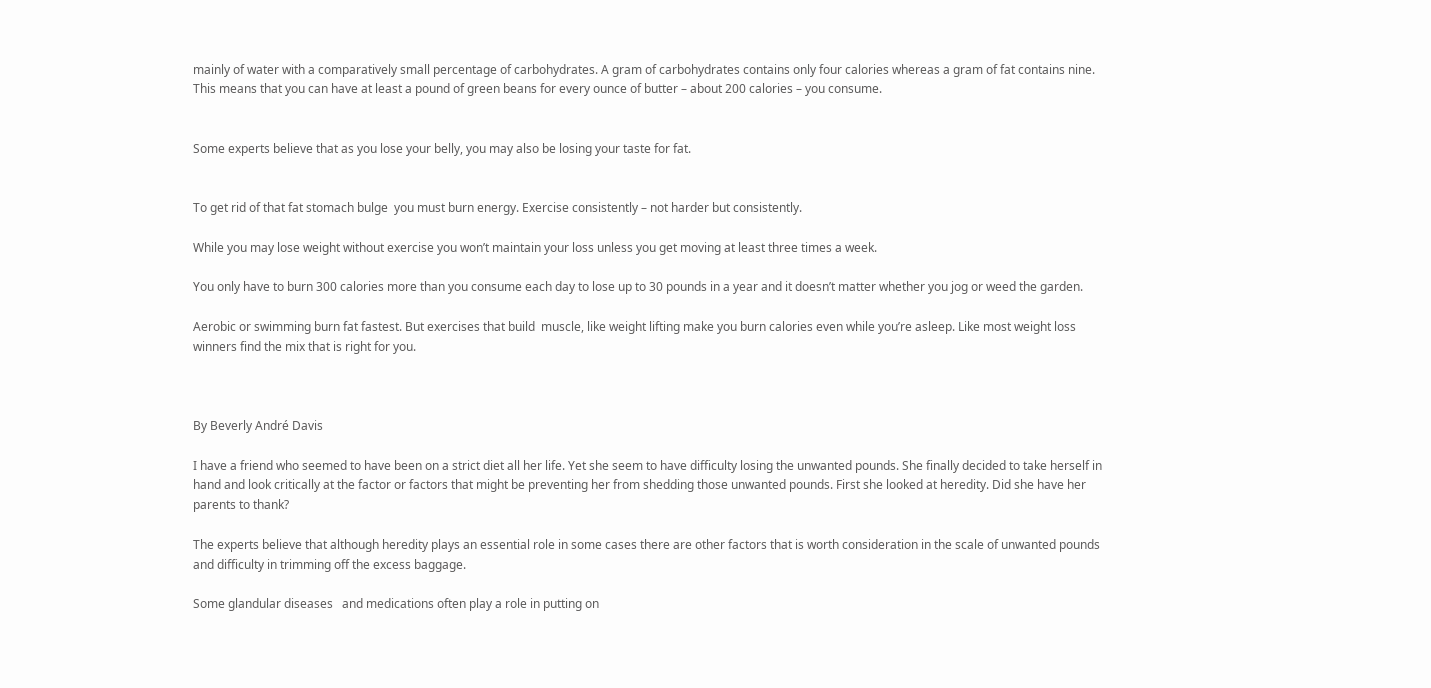mainly of water with a comparatively small percentage of carbohydrates. A gram of carbohydrates contains only four calories whereas a gram of fat contains nine. This means that you can have at least a pound of green beans for every ounce of butter – about 200 calories – you consume.


Some experts believe that as you lose your belly, you may also be losing your taste for fat.


To get rid of that fat stomach bulge  you must burn energy. Exercise consistently – not harder but consistently.

While you may lose weight without exercise you won’t maintain your loss unless you get moving at least three times a week.

You only have to burn 300 calories more than you consume each day to lose up to 30 pounds in a year and it doesn’t matter whether you jog or weed the garden.

Aerobic or swimming burn fat fastest. But exercises that build  muscle, like weight lifting make you burn calories even while you’re asleep. Like most weight loss winners find the mix that is right for you.



By Beverly André Davis

I have a friend who seemed to have been on a strict diet all her life. Yet she seem to have difficulty losing the unwanted pounds. She finally decided to take herself in hand and look critically at the factor or factors that might be preventing her from shedding those unwanted pounds. First she looked at heredity. Did she have her parents to thank?

The experts believe that although heredity plays an essential role in some cases there are other factors that is worth consideration in the scale of unwanted pounds and difficulty in trimming off the excess baggage.

Some glandular diseases   and medications often play a role in putting on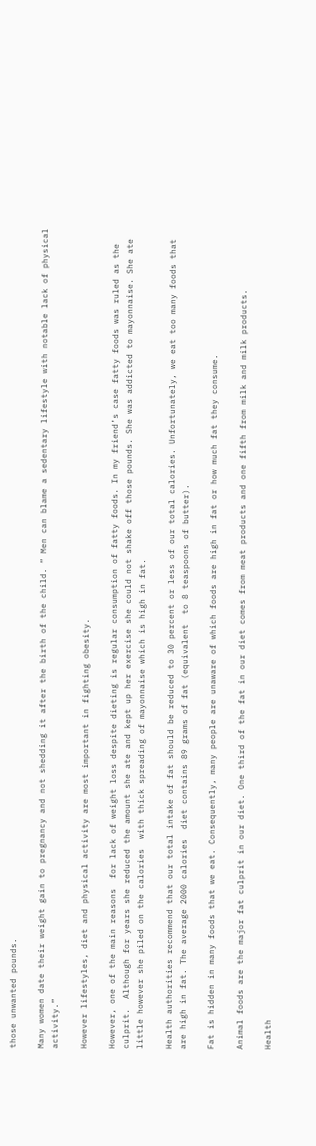those unwanted pounds.

Many women date their weight gain to pregnancy and not shedding it after the birth of the child. “ Men can blame a sedentary lifestyle with notable lack of physical activity.”

However lifestyles, diet and physical activity are most important in fighting obesity.

However, one of the main reasons  for lack of weight loss despite dieting is regular consumption of fatty foods. In my friend’s case fatty foods was ruled as the culprit.  Although for years she reduced the amount she ate and kept up her exercise she could not shake off those pounds. She was addicted to mayonnaise. She ate little however she piled on the calories  with thick spreading of mayonnaise which is high in fat.

Health authorities recommend that our total intake of fat should be reduced to 30 percent or less of our total calories. Unfortunately, we eat too many foods that are high in fat. The average 2000 calories  diet contains 89 grams of fat (equivalent  to 8 teaspoons of butter).

Fat is hidden in many foods that we eat. Consequently, many people are unaware of which foods are high in fat or how much fat they consume.

Animal foods are the major fat culprit in our diet. One third of the fat in our diet comes from meat products and one fifth from milk and milk products.

Health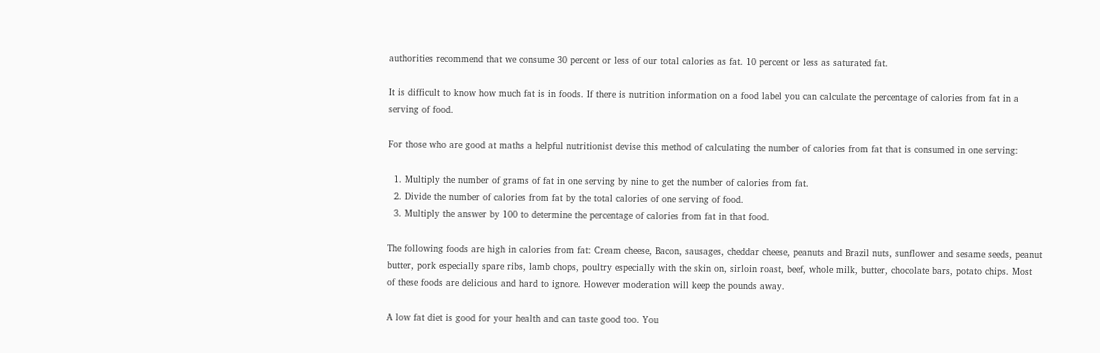authorities recommend that we consume 30 percent or less of our total calories as fat. 10 percent or less as saturated fat.

It is difficult to know how much fat is in foods. If there is nutrition information on a food label you can calculate the percentage of calories from fat in a serving of food.

For those who are good at maths a helpful nutritionist devise this method of calculating the number of calories from fat that is consumed in one serving:

  1. Multiply the number of grams of fat in one serving by nine to get the number of calories from fat.
  2. Divide the number of calories from fat by the total calories of one serving of food.
  3. Multiply the answer by 100 to determine the percentage of calories from fat in that food.

The following foods are high in calories from fat: Cream cheese, Bacon, sausages, cheddar cheese, peanuts and Brazil nuts, sunflower and sesame seeds, peanut butter, pork especially spare ribs, lamb chops, poultry especially with the skin on, sirloin roast, beef, whole milk, butter, chocolate bars, potato chips. Most of these foods are delicious and hard to ignore. However moderation will keep the pounds away.

A low fat diet is good for your health and can taste good too. You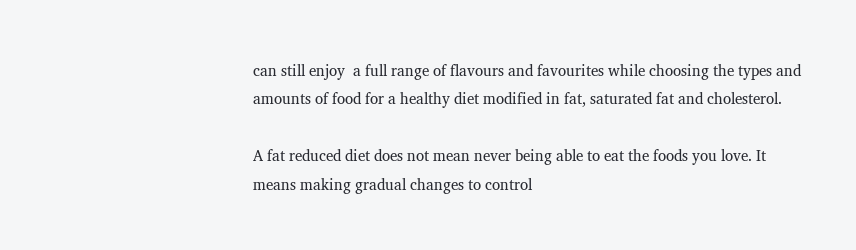can still enjoy  a full range of flavours and favourites while choosing the types and amounts of food for a healthy diet modified in fat, saturated fat and cholesterol.

A fat reduced diet does not mean never being able to eat the foods you love. It means making gradual changes to control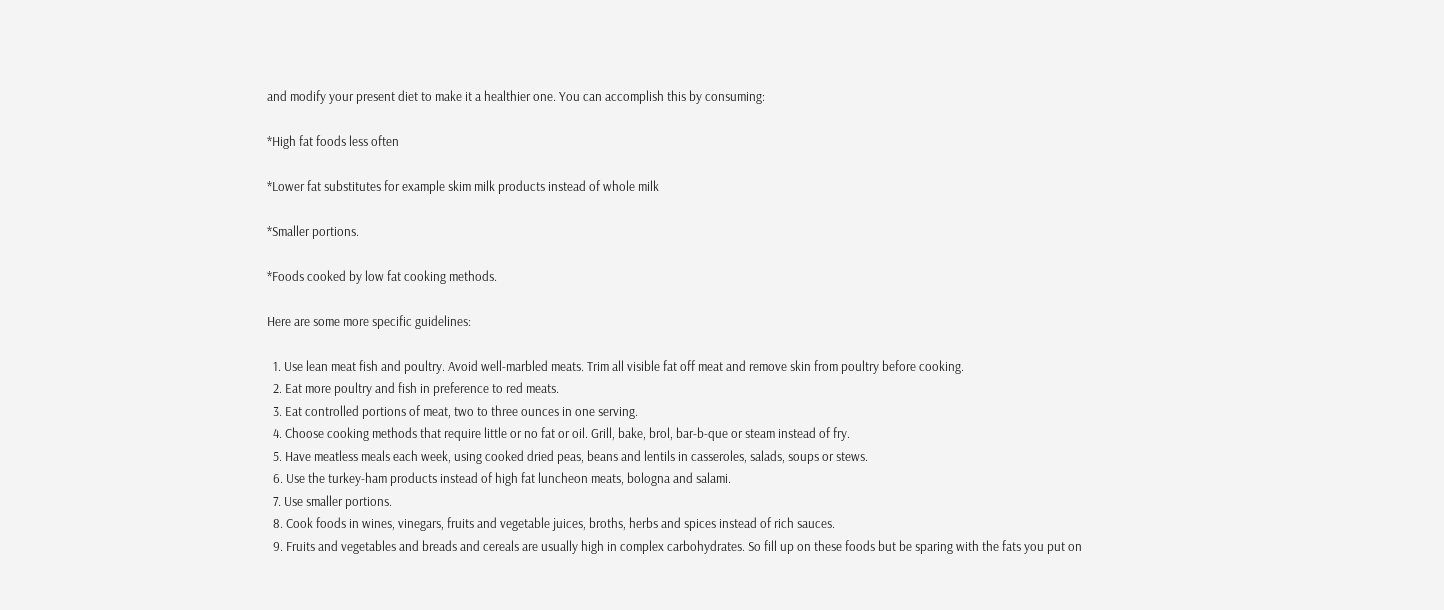and modify your present diet to make it a healthier one. You can accomplish this by consuming:

*High fat foods less often

*Lower fat substitutes for example skim milk products instead of whole milk

*Smaller portions.

*Foods cooked by low fat cooking methods.

Here are some more specific guidelines:

  1. Use lean meat fish and poultry. Avoid well-marbled meats. Trim all visible fat off meat and remove skin from poultry before cooking.
  2. Eat more poultry and fish in preference to red meats.
  3. Eat controlled portions of meat, two to three ounces in one serving.
  4. Choose cooking methods that require little or no fat or oil. Grill, bake, brol, bar-b-que or steam instead of fry.
  5. Have meatless meals each week, using cooked dried peas, beans and lentils in casseroles, salads, soups or stews.
  6. Use the turkey-ham products instead of high fat luncheon meats, bologna and salami.
  7. Use smaller portions.
  8. Cook foods in wines, vinegars, fruits and vegetable juices, broths, herbs and spices instead of rich sauces.
  9. Fruits and vegetables and breads and cereals are usually high in complex carbohydrates. So fill up on these foods but be sparing with the fats you put on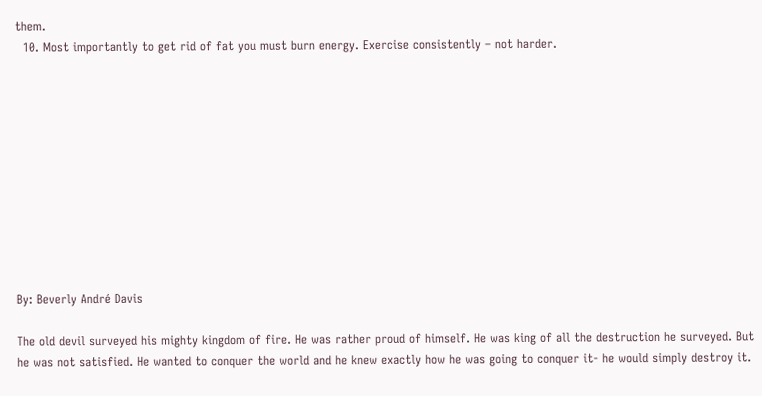them.
  10. Most importantly to get rid of fat you must burn energy. Exercise consistently – not harder.











By: Beverly André Davis

The old devil surveyed his mighty kingdom of fire. He was rather proud of himself. He was king of all the destruction he surveyed. But he was not satisfied. He wanted to conquer the world and he knew exactly how he was going to conquer it- he would simply destroy it.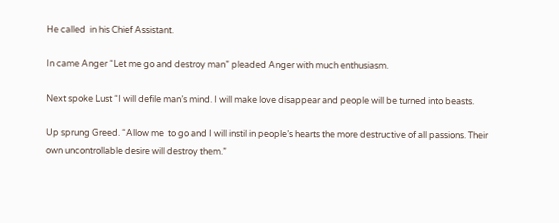He called  in his Chief Assistant.

In came Anger “Let me go and destroy man” pleaded Anger with much enthusiasm.

Next spoke Lust “I will defile man’s mind. I will make love disappear and people will be turned into beasts.

Up sprung Greed. “Allow me  to go and I will instil in people’s hearts the more destructive of all passions. Their own uncontrollable desire will destroy them.”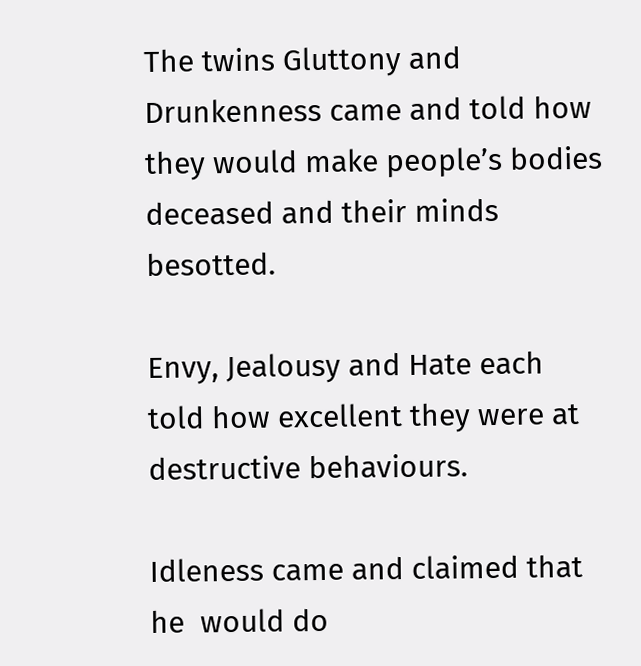The twins Gluttony and Drunkenness came and told how they would make people’s bodies deceased and their minds besotted.

Envy, Jealousy and Hate each told how excellent they were at destructive behaviours.

Idleness came and claimed that he  would do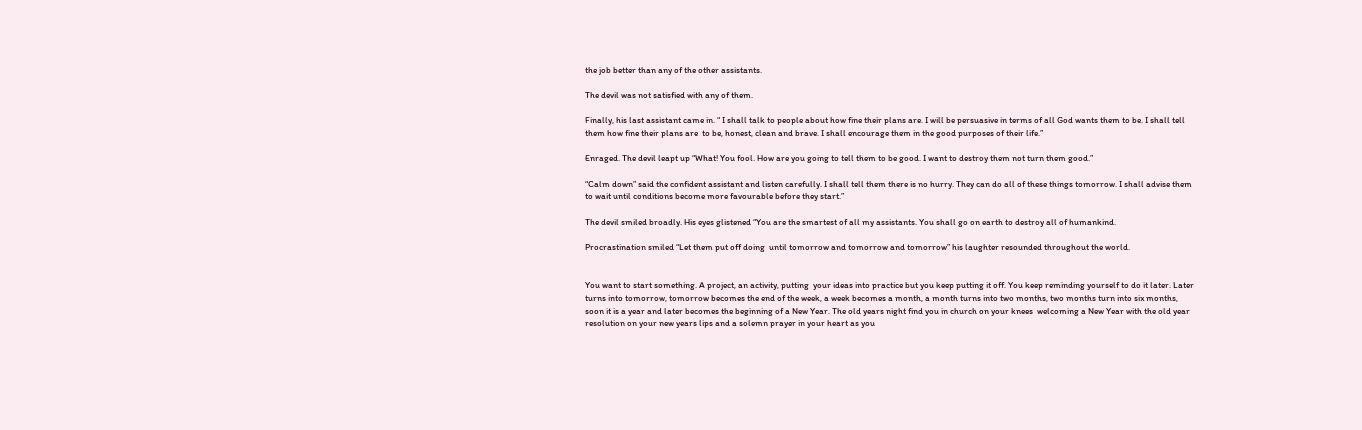the job better than any of the other assistants.

The devil was not satisfied with any of them.

Finally, his last assistant came in. “ I shall talk to people about how fine their plans are. I will be persuasive in terms of all God wants them to be. I shall tell them how fine their plans are  to be, honest, clean and brave. I shall encourage them in the good purposes of their life.”

Enraged. The devil leapt up “What! You fool. How are you going to tell them to be good. I want to destroy them not turn them good.”

“Calm down” said the confident assistant and listen carefully. I shall tell them there is no hurry. They can do all of these things tomorrow. I shall advise them to wait until conditions become more favourable before they start.”

The devil smiled broadly. His eyes glistened “You are the smartest of all my assistants. You shall go on earth to destroy all of humankind.

Procrastination smiled “Let them put off doing  until tomorrow and tomorrow and tomorrow” his laughter resounded throughout the world.


You want to start something. A project, an activity, putting  your ideas into practice but you keep putting it off. You keep reminding yourself to do it later. Later turns into tomorrow, tomorrow becomes the end of the week, a week becomes a month, a month turns into two months, two months turn into six months, soon it is a year and later becomes the beginning of a New Year. The old years night find you in church on your knees  welcoming a New Year with the old year resolution on your new years lips and a solemn prayer in your heart as you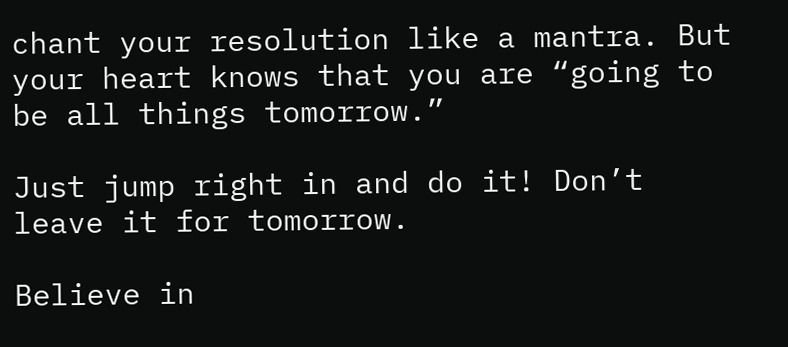chant your resolution like a mantra. But your heart knows that you are “going to be all things tomorrow.”

Just jump right in and do it! Don’t leave it for tomorrow.

Believe in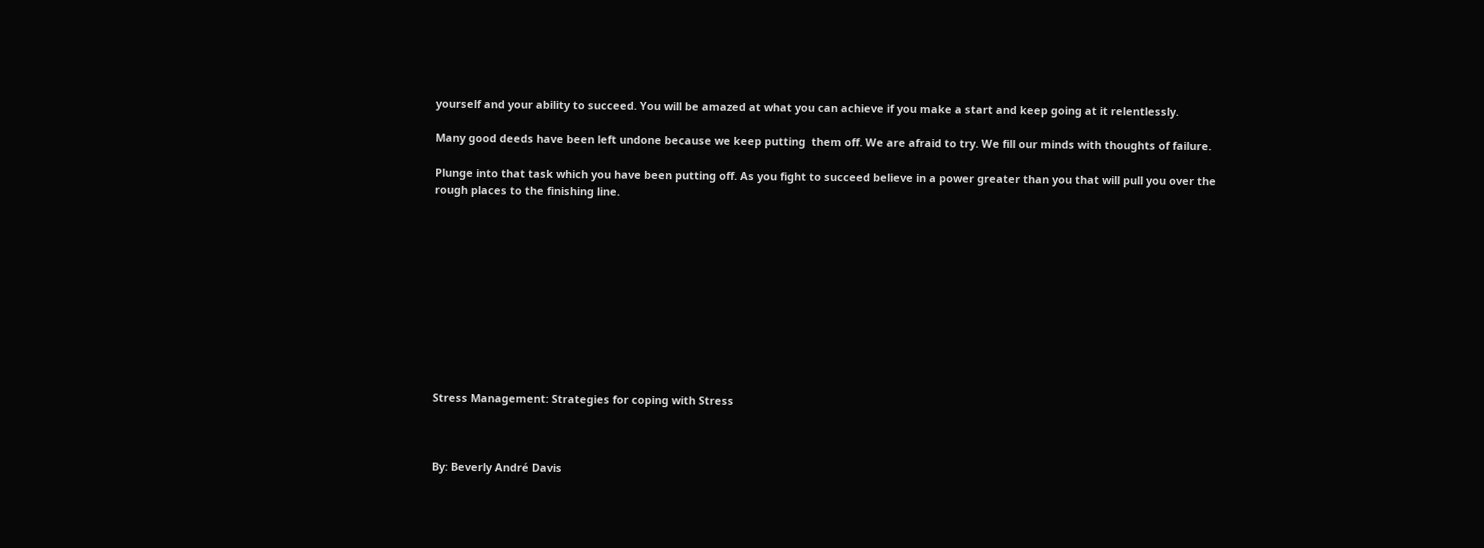yourself and your ability to succeed. You will be amazed at what you can achieve if you make a start and keep going at it relentlessly.

Many good deeds have been left undone because we keep putting  them off. We are afraid to try. We fill our minds with thoughts of failure.

Plunge into that task which you have been putting off. As you fight to succeed believe in a power greater than you that will pull you over the rough places to the finishing line.











Stress Management: Strategies for coping with Stress



By: Beverly André Davis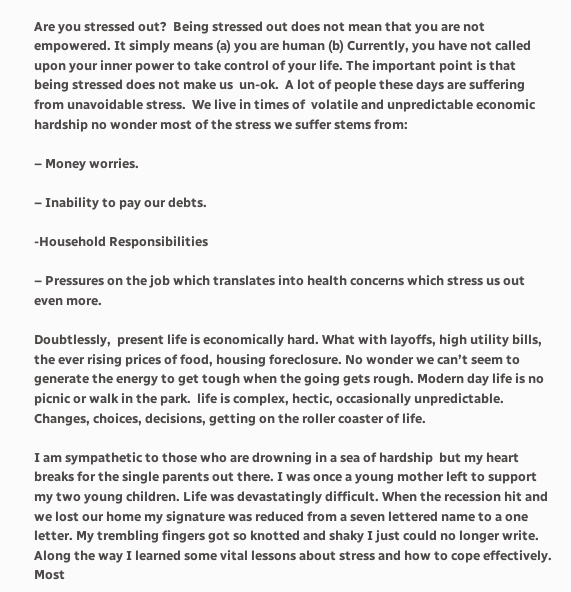Are you stressed out?  Being stressed out does not mean that you are not empowered. It simply means (a) you are human (b) Currently, you have not called upon your inner power to take control of your life. The important point is that being stressed does not make us  un-ok.  A lot of people these days are suffering from unavoidable stress.  We live in times of  volatile and unpredictable economic hardship no wonder most of the stress we suffer stems from:

– Money worries.

– Inability to pay our debts.

-Household Responsibilities

– Pressures on the job which translates into health concerns which stress us out even more.

Doubtlessly,  present life is economically hard. What with layoffs, high utility bills, the ever rising prices of food, housing foreclosure. No wonder we can’t seem to generate the energy to get tough when the going gets rough. Modern day life is no picnic or walk in the park.  life is complex, hectic, occasionally unpredictable. Changes, choices, decisions, getting on the roller coaster of life.

I am sympathetic to those who are drowning in a sea of hardship  but my heart breaks for the single parents out there. I was once a young mother left to support my two young children. Life was devastatingly difficult. When the recession hit and we lost our home my signature was reduced from a seven lettered name to a one letter. My trembling fingers got so knotted and shaky I just could no longer write. Along the way I learned some vital lessons about stress and how to cope effectively. Most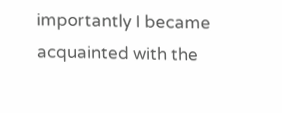importantly I became acquainted with the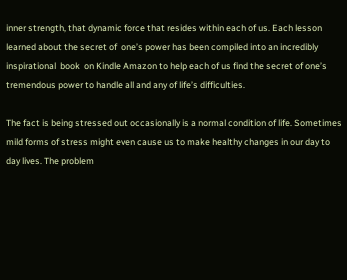inner strength, that dynamic force that resides within each of us. Each lesson learned about the secret of  one’s power has been compiled into an incredibly inspirational  book  on Kindle Amazon to help each of us find the secret of one’s tremendous power to handle all and any of life’s difficulties.

The fact is being stressed out occasionally is a normal condition of life. Sometimes mild forms of stress might even cause us to make healthy changes in our day to day lives. The problem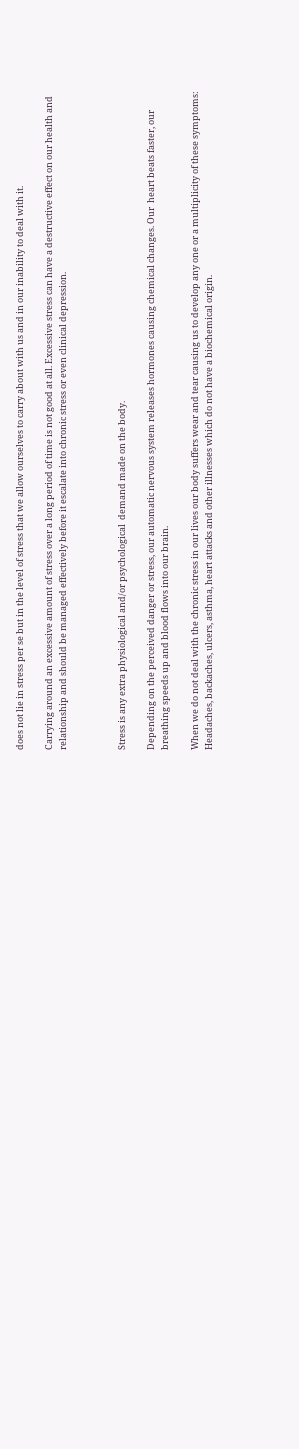does not lie in stress per se but in the level of stress that we allow ourselves to carry about with us and in our inability to deal with it.

Carrying around an excessive amount of stress over a long period of time is not good at all. Excessive stress can have a destructive effect on our health and relationship and should be managed effectively before it escalate into chronic stress or even clinical depression.



Stress is any extra physiological and/or psychological  demand made on the body.

Depending on the perceived danger or stress, our automatic nervous system releases hormones causing chemical changes. Our  heart beats faster, our breathing speeds up and blood flows into our brain.

When we do not deal with the chronic stress in our lives our body suffers wear and tear causing us to develop any one or a multiplicity of these symptoms:  Headaches, backaches, ulcers, asthma, heart attacks and other illnesses which do not have a biochemical origin.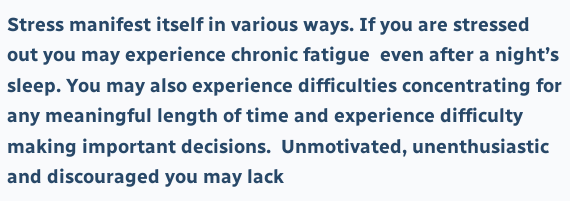Stress manifest itself in various ways. If you are stressed out you may experience chronic fatigue  even after a night’s sleep. You may also experience difficulties concentrating for any meaningful length of time and experience difficulty making important decisions.  Unmotivated, unenthusiastic and discouraged you may lack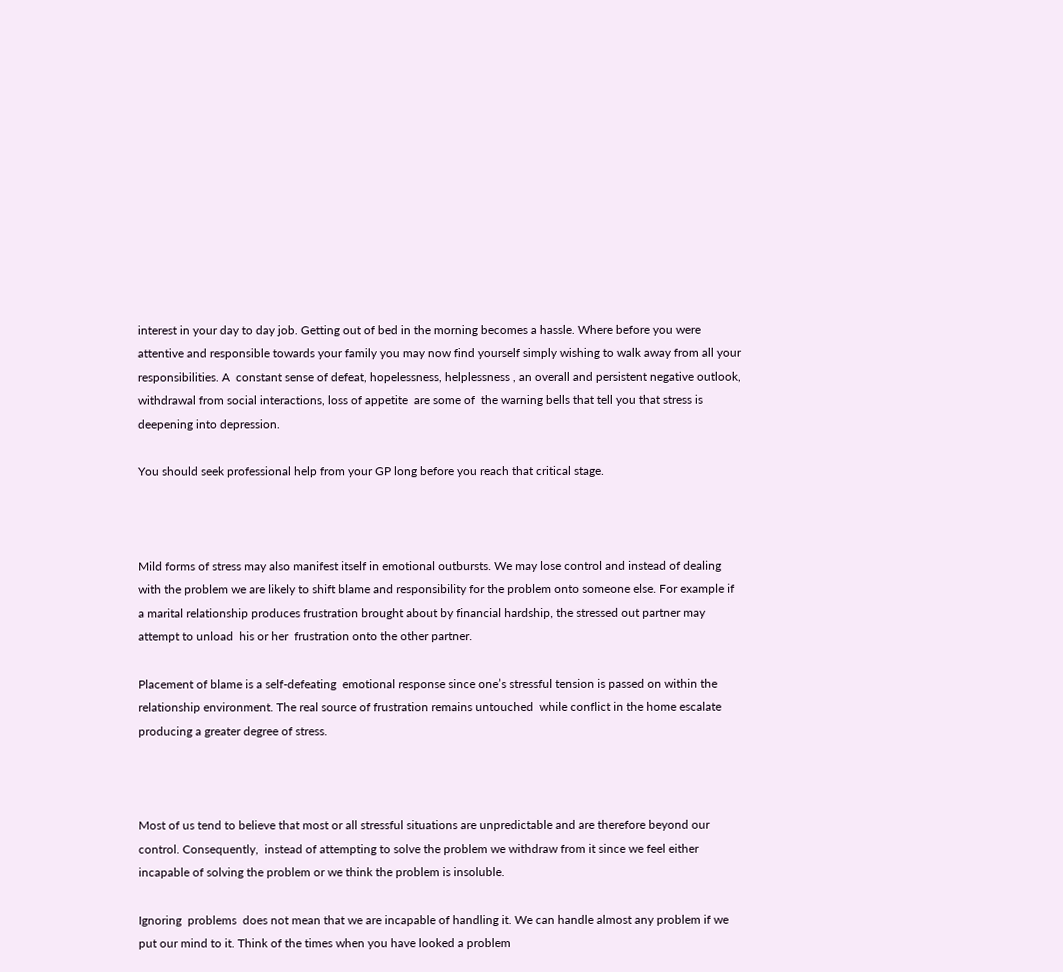interest in your day to day job. Getting out of bed in the morning becomes a hassle. Where before you were attentive and responsible towards your family you may now find yourself simply wishing to walk away from all your responsibilities. A  constant sense of defeat, hopelessness, helplessness , an overall and persistent negative outlook, withdrawal from social interactions, loss of appetite  are some of  the warning bells that tell you that stress is deepening into depression.

You should seek professional help from your GP long before you reach that critical stage.



Mild forms of stress may also manifest itself in emotional outbursts. We may lose control and instead of dealing with the problem we are likely to shift blame and responsibility for the problem onto someone else. For example if a marital relationship produces frustration brought about by financial hardship, the stressed out partner may attempt to unload  his or her  frustration onto the other partner.

Placement of blame is a self-defeating  emotional response since one’s stressful tension is passed on within the relationship environment. The real source of frustration remains untouched  while conflict in the home escalate producing a greater degree of stress.



Most of us tend to believe that most or all stressful situations are unpredictable and are therefore beyond our control. Consequently,  instead of attempting to solve the problem we withdraw from it since we feel either incapable of solving the problem or we think the problem is insoluble.

Ignoring  problems  does not mean that we are incapable of handling it. We can handle almost any problem if we put our mind to it. Think of the times when you have looked a problem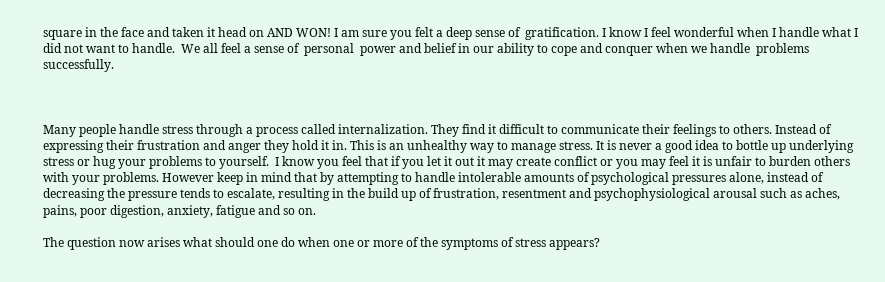square in the face and taken it head on AND WON! I am sure you felt a deep sense of  gratification. I know I feel wonderful when I handle what I did not want to handle.  We all feel a sense of  personal  power and belief in our ability to cope and conquer when we handle  problems successfully.



Many people handle stress through a process called internalization. They find it difficult to communicate their feelings to others. Instead of expressing their frustration and anger they hold it in. This is an unhealthy way to manage stress. It is never a good idea to bottle up underlying  stress or hug your problems to yourself.  I know you feel that if you let it out it may create conflict or you may feel it is unfair to burden others with your problems. However keep in mind that by attempting to handle intolerable amounts of psychological pressures alone, instead of decreasing the pressure tends to escalate, resulting in the build up of frustration, resentment and psychophysiological arousal such as aches, pains, poor digestion, anxiety, fatigue and so on.

The question now arises what should one do when one or more of the symptoms of stress appears?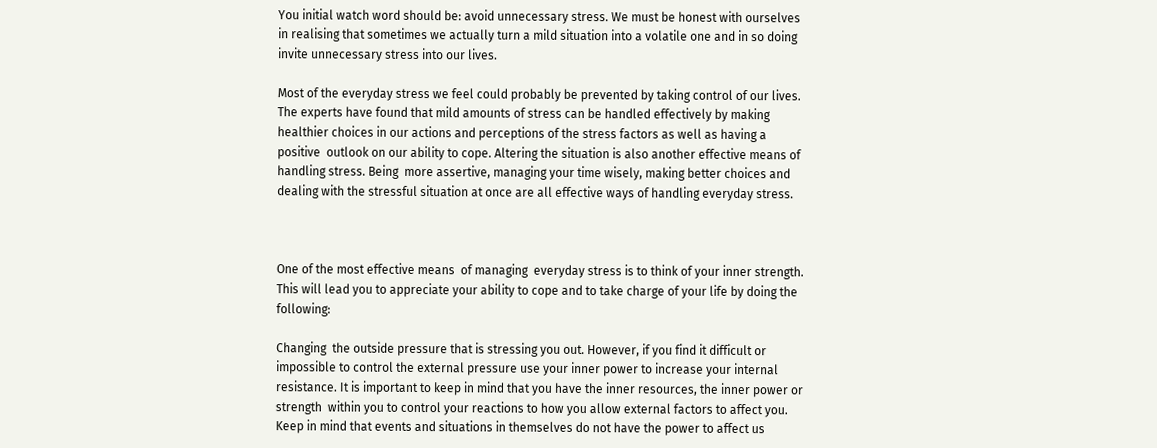You initial watch word should be: avoid unnecessary stress. We must be honest with ourselves in realising that sometimes we actually turn a mild situation into a volatile one and in so doing invite unnecessary stress into our lives.

Most of the everyday stress we feel could probably be prevented by taking control of our lives. The experts have found that mild amounts of stress can be handled effectively by making healthier choices in our actions and perceptions of the stress factors as well as having a positive  outlook on our ability to cope. Altering the situation is also another effective means of handling stress. Being  more assertive, managing your time wisely, making better choices and dealing with the stressful situation at once are all effective ways of handling everyday stress.



One of the most effective means  of managing  everyday stress is to think of your inner strength. This will lead you to appreciate your ability to cope and to take charge of your life by doing the following:

Changing  the outside pressure that is stressing you out. However, if you find it difficult or impossible to control the external pressure use your inner power to increase your internal resistance. It is important to keep in mind that you have the inner resources, the inner power or strength  within you to control your reactions to how you allow external factors to affect you. Keep in mind that events and situations in themselves do not have the power to affect us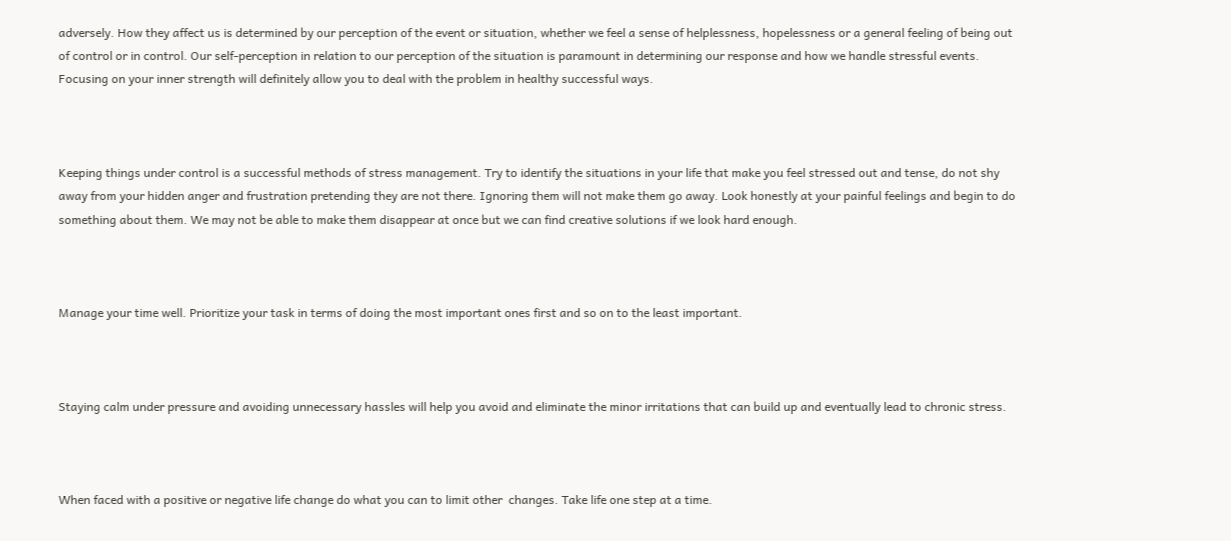adversely. How they affect us is determined by our perception of the event or situation, whether we feel a sense of helplessness, hopelessness or a general feeling of being out of control or in control. Our self-perception in relation to our perception of the situation is paramount in determining our response and how we handle stressful events. Focusing on your inner strength will definitely allow you to deal with the problem in healthy successful ways.



Keeping things under control is a successful methods of stress management. Try to identify the situations in your life that make you feel stressed out and tense, do not shy away from your hidden anger and frustration pretending they are not there. Ignoring them will not make them go away. Look honestly at your painful feelings and begin to do something about them. We may not be able to make them disappear at once but we can find creative solutions if we look hard enough.



Manage your time well. Prioritize your task in terms of doing the most important ones first and so on to the least important.



Staying calm under pressure and avoiding unnecessary hassles will help you avoid and eliminate the minor irritations that can build up and eventually lead to chronic stress.



When faced with a positive or negative life change do what you can to limit other  changes. Take life one step at a time.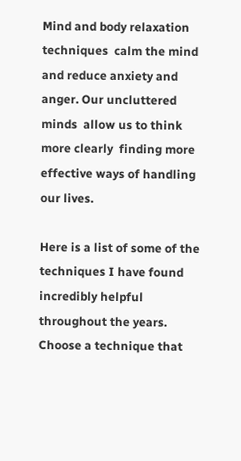Mind and body relaxation techniques  calm the mind and reduce anxiety and anger. Our uncluttered minds  allow us to think more clearly  finding more effective ways of handling our lives.

Here is a list of some of the techniques I have found incredibly helpful  throughout the years. Choose a technique that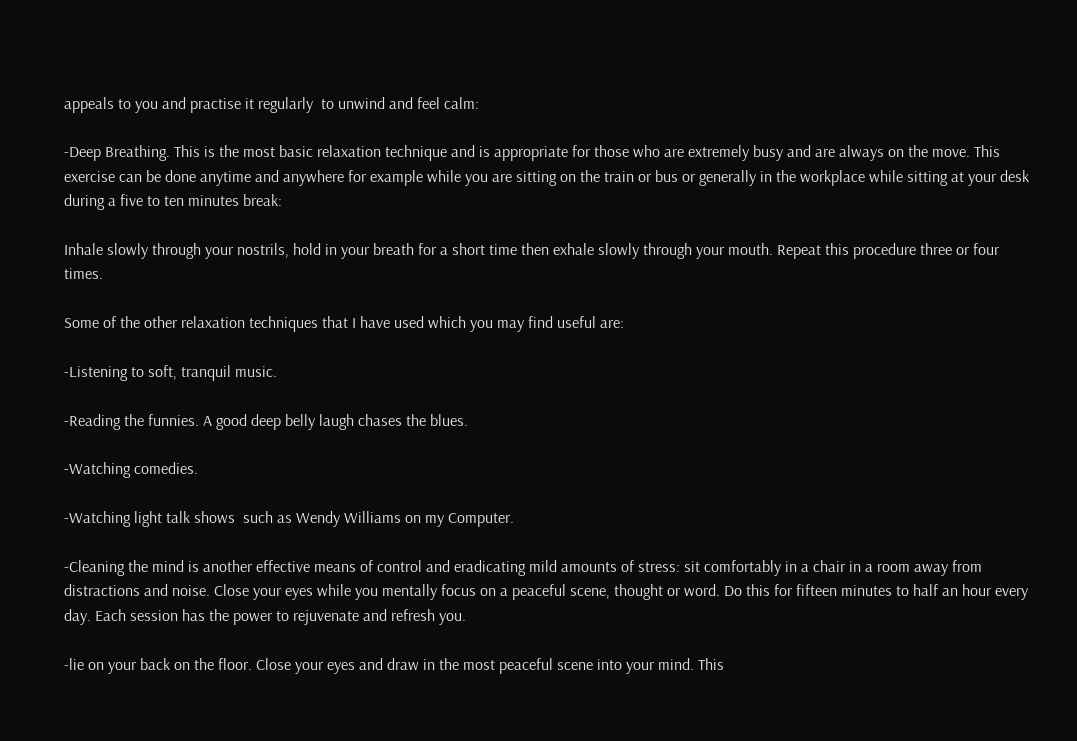appeals to you and practise it regularly  to unwind and feel calm:

-Deep Breathing. This is the most basic relaxation technique and is appropriate for those who are extremely busy and are always on the move. This exercise can be done anytime and anywhere for example while you are sitting on the train or bus or generally in the workplace while sitting at your desk during a five to ten minutes break:

Inhale slowly through your nostrils, hold in your breath for a short time then exhale slowly through your mouth. Repeat this procedure three or four times.

Some of the other relaxation techniques that I have used which you may find useful are:

-Listening to soft, tranquil music.

-Reading the funnies. A good deep belly laugh chases the blues.

-Watching comedies.

-Watching light talk shows  such as Wendy Williams on my Computer.

-Cleaning the mind is another effective means of control and eradicating mild amounts of stress: sit comfortably in a chair in a room away from distractions and noise. Close your eyes while you mentally focus on a peaceful scene, thought or word. Do this for fifteen minutes to half an hour every day. Each session has the power to rejuvenate and refresh you.

-lie on your back on the floor. Close your eyes and draw in the most peaceful scene into your mind. This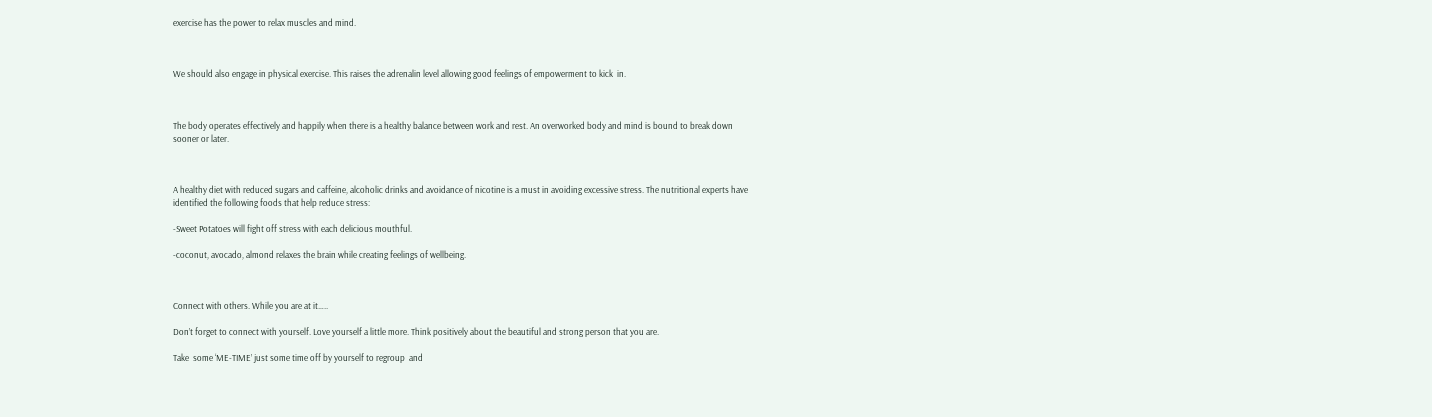exercise has the power to relax muscles and mind.



We should also engage in physical exercise. This raises the adrenalin level allowing good feelings of empowerment to kick  in.



The body operates effectively and happily when there is a healthy balance between work and rest. An overworked body and mind is bound to break down sooner or later.



A healthy diet with reduced sugars and caffeine, alcoholic drinks and avoidance of nicotine is a must in avoiding excessive stress. The nutritional experts have identified the following foods that help reduce stress:

-Sweet Potatoes will fight off stress with each delicious mouthful.

-coconut, avocado, almond relaxes the brain while creating feelings of wellbeing.



Connect with others. While you are at it…..

Don’t forget to connect with yourself. Love yourself a little more. Think positively about the beautiful and strong person that you are.

Take  some ‘ME-TIME’ just some time off by yourself to regroup  and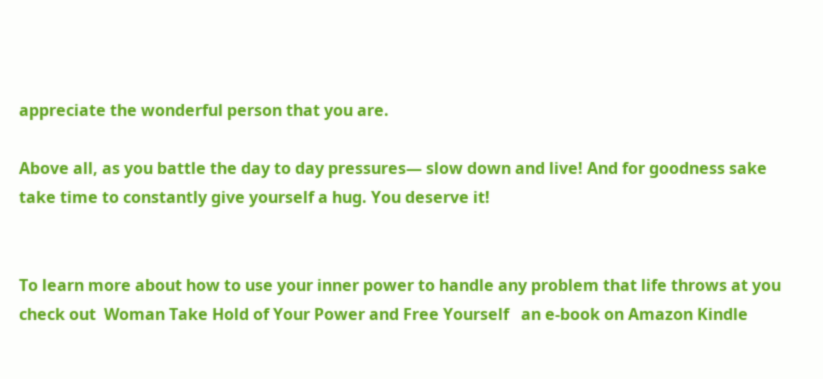appreciate the wonderful person that you are.

Above all, as you battle the day to day pressures— slow down and live! And for goodness sake take time to constantly give yourself a hug. You deserve it!


To learn more about how to use your inner power to handle any problem that life throws at you check out  Woman Take Hold of Your Power and Free Yourself   an e-book on Amazon Kindle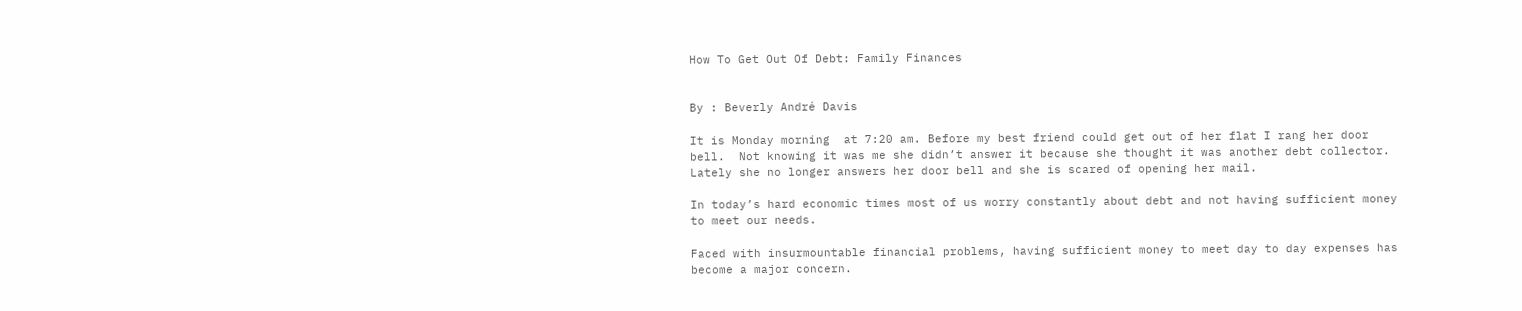How To Get Out Of Debt: Family Finances


By : Beverly André Davis

It is Monday morning  at 7:20 am. Before my best friend could get out of her flat I rang her door bell.  Not knowing it was me she didn’t answer it because she thought it was another debt collector. Lately she no longer answers her door bell and she is scared of opening her mail.

In today’s hard economic times most of us worry constantly about debt and not having sufficient money to meet our needs.

Faced with insurmountable financial problems, having sufficient money to meet day to day expenses has become a major concern.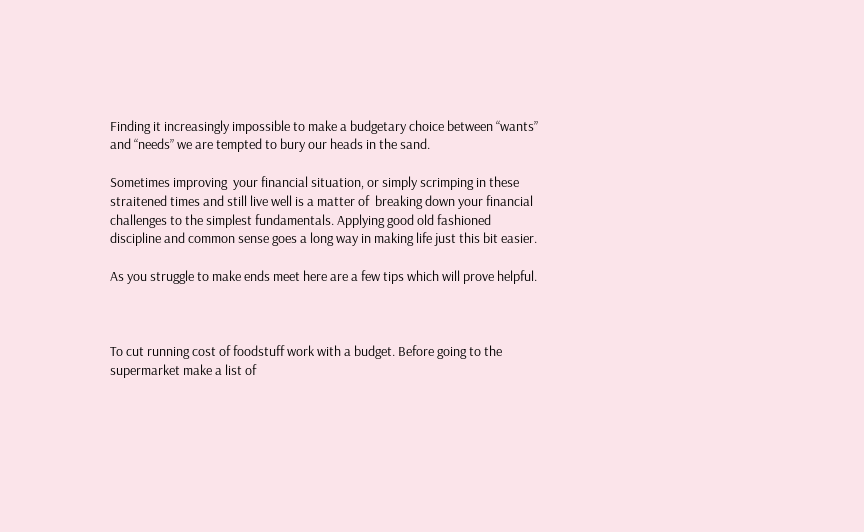Finding it increasingly impossible to make a budgetary choice between “wants” and “needs” we are tempted to bury our heads in the sand.

Sometimes improving  your financial situation, or simply scrimping in these straitened times and still live well is a matter of  breaking down your financial challenges to the simplest fundamentals. Applying good old fashioned discipline and common sense goes a long way in making life just this bit easier.

As you struggle to make ends meet here are a few tips which will prove helpful.



To cut running cost of foodstuff work with a budget. Before going to the supermarket make a list of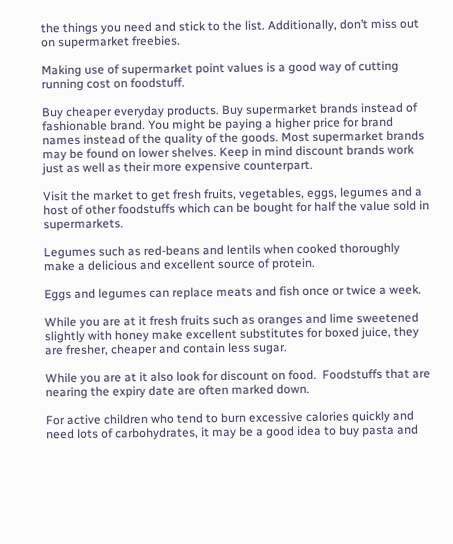the things you need and stick to the list. Additionally, don’t miss out on supermarket freebies.

Making use of supermarket point values is a good way of cutting running cost on foodstuff.

Buy cheaper everyday products. Buy supermarket brands instead of fashionable brand. You might be paying a higher price for brand names instead of the quality of the goods. Most supermarket brands may be found on lower shelves. Keep in mind discount brands work just as well as their more expensive counterpart.

Visit the market to get fresh fruits, vegetables, eggs, legumes and a host of other foodstuffs which can be bought for half the value sold in supermarkets.

Legumes such as red-beans and lentils when cooked thoroughly make a delicious and excellent source of protein.

Eggs and legumes can replace meats and fish once or twice a week.

While you are at it fresh fruits such as oranges and lime sweetened slightly with honey make excellent substitutes for boxed juice, they are fresher, cheaper and contain less sugar.

While you are at it also look for discount on food.  Foodstuffs that are nearing the expiry date are often marked down.

For active children who tend to burn excessive calories quickly and need lots of carbohydrates, it may be a good idea to buy pasta and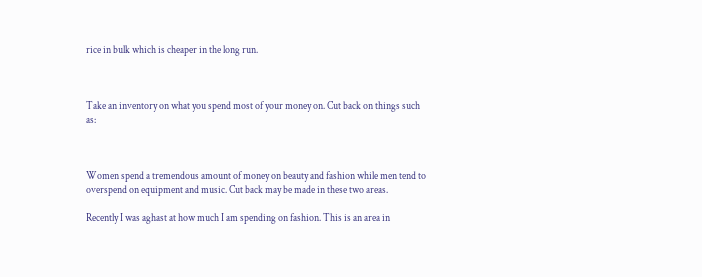rice in bulk which is cheaper in the long run.



Take an inventory on what you spend most of your money on. Cut back on things such as:



Women spend a tremendous amount of money on beauty and fashion while men tend to overspend on equipment and music. Cut back may be made in these two areas.

Recently I was aghast at how much I am spending on fashion. This is an area in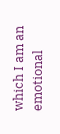which I am an emotional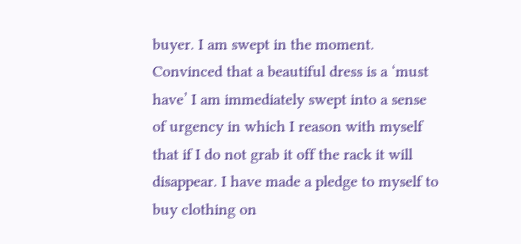buyer. I am swept in the moment. Convinced that a beautiful dress is a ‘must have’ I am immediately swept into a sense of urgency in which I reason with myself that if I do not grab it off the rack it will disappear. I have made a pledge to myself to buy clothing on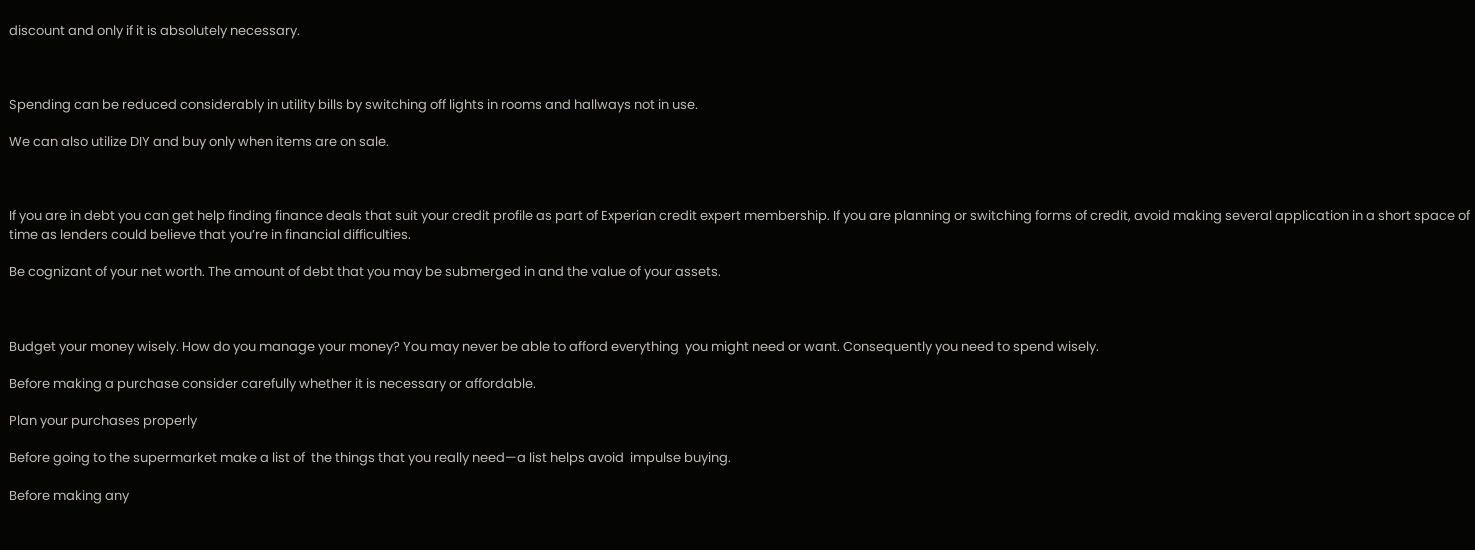discount and only if it is absolutely necessary.



Spending can be reduced considerably in utility bills by switching off lights in rooms and hallways not in use.

We can also utilize DIY and buy only when items are on sale.



If you are in debt you can get help finding finance deals that suit your credit profile as part of Experian credit expert membership. If you are planning or switching forms of credit, avoid making several application in a short space of time as lenders could believe that you’re in financial difficulties.

Be cognizant of your net worth. The amount of debt that you may be submerged in and the value of your assets.



Budget your money wisely. How do you manage your money? You may never be able to afford everything  you might need or want. Consequently you need to spend wisely.

Before making a purchase consider carefully whether it is necessary or affordable.

Plan your purchases properly

Before going to the supermarket make a list of  the things that you really need—a list helps avoid  impulse buying.

Before making any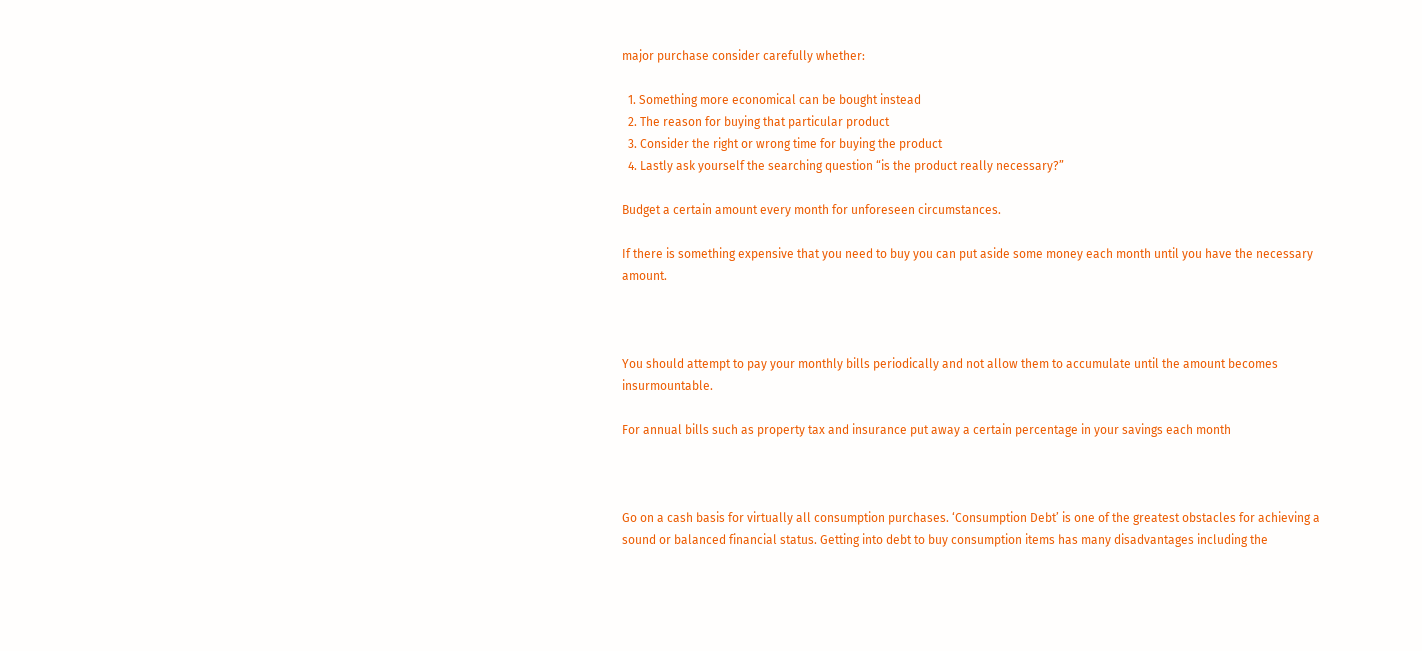major purchase consider carefully whether:

  1. Something more economical can be bought instead
  2. The reason for buying that particular product
  3. Consider the right or wrong time for buying the product
  4. Lastly ask yourself the searching question “is the product really necessary?”

Budget a certain amount every month for unforeseen circumstances.

If there is something expensive that you need to buy you can put aside some money each month until you have the necessary amount.



You should attempt to pay your monthly bills periodically and not allow them to accumulate until the amount becomes insurmountable.

For annual bills such as property tax and insurance put away a certain percentage in your savings each month



Go on a cash basis for virtually all consumption purchases. ‘Consumption Debt’ is one of the greatest obstacles for achieving a sound or balanced financial status. Getting into debt to buy consumption items has many disadvantages including the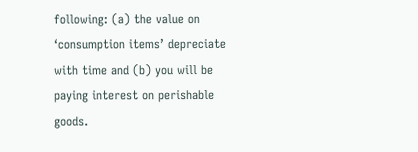following: (a) the value on ‘consumption items’ depreciate with time and (b) you will be paying interest on perishable goods.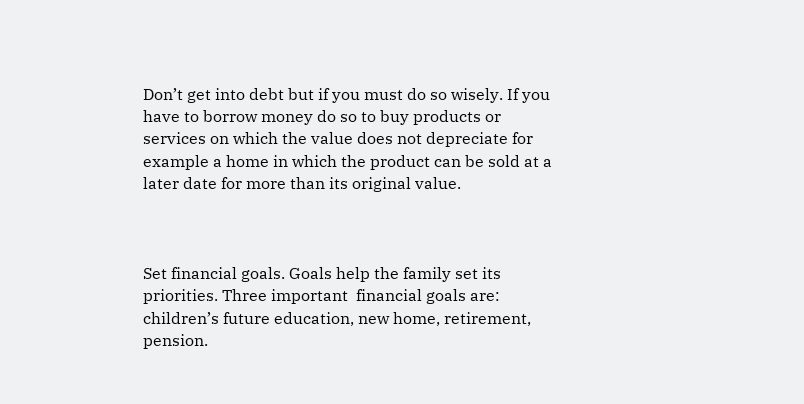Don’t get into debt but if you must do so wisely. If you have to borrow money do so to buy products or services on which the value does not depreciate for example a home in which the product can be sold at a later date for more than its original value.



Set financial goals. Goals help the family set its priorities. Three important  financial goals are: children’s future education, new home, retirement, pension.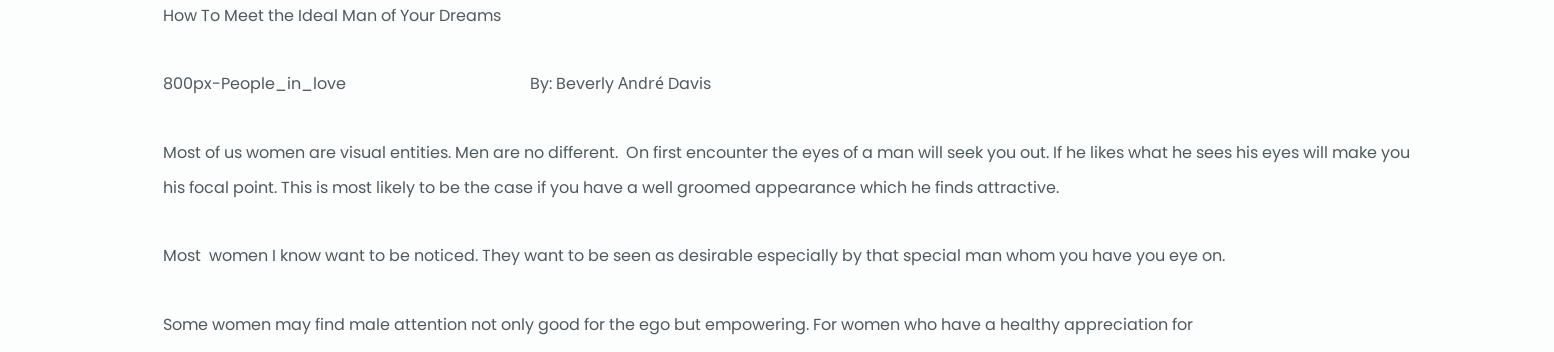How To Meet the Ideal Man of Your Dreams

800px-People_in_love                                              By: Beverly André Davis

Most of us women are visual entities. Men are no different.  On first encounter the eyes of a man will seek you out. If he likes what he sees his eyes will make you his focal point. This is most likely to be the case if you have a well groomed appearance which he finds attractive.

Most  women I know want to be noticed. They want to be seen as desirable especially by that special man whom you have you eye on.

Some women may find male attention not only good for the ego but empowering. For women who have a healthy appreciation for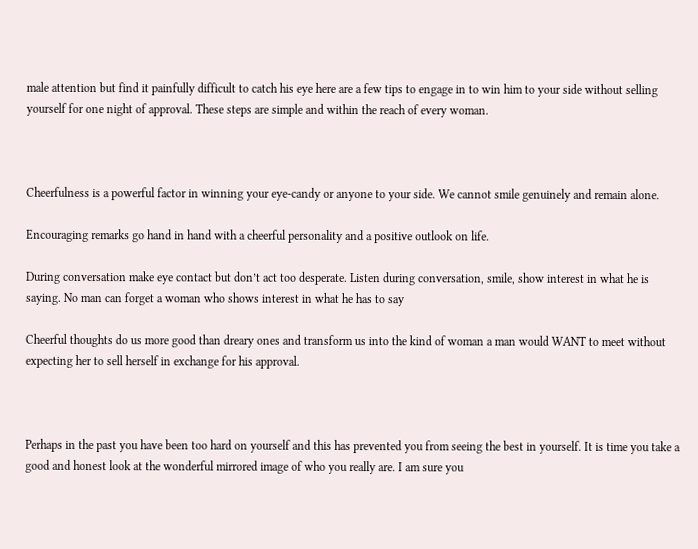male attention but find it painfully difficult to catch his eye here are a few tips to engage in to win him to your side without selling yourself for one night of approval. These steps are simple and within the reach of every woman.



Cheerfulness is a powerful factor in winning your eye-candy or anyone to your side. We cannot smile genuinely and remain alone.

Encouraging remarks go hand in hand with a cheerful personality and a positive outlook on life.

During conversation make eye contact but don’t act too desperate. Listen during conversation, smile, show interest in what he is saying. No man can forget a woman who shows interest in what he has to say

Cheerful thoughts do us more good than dreary ones and transform us into the kind of woman a man would WANT to meet without expecting her to sell herself in exchange for his approval.



Perhaps in the past you have been too hard on yourself and this has prevented you from seeing the best in yourself. It is time you take a good and honest look at the wonderful mirrored image of who you really are. I am sure you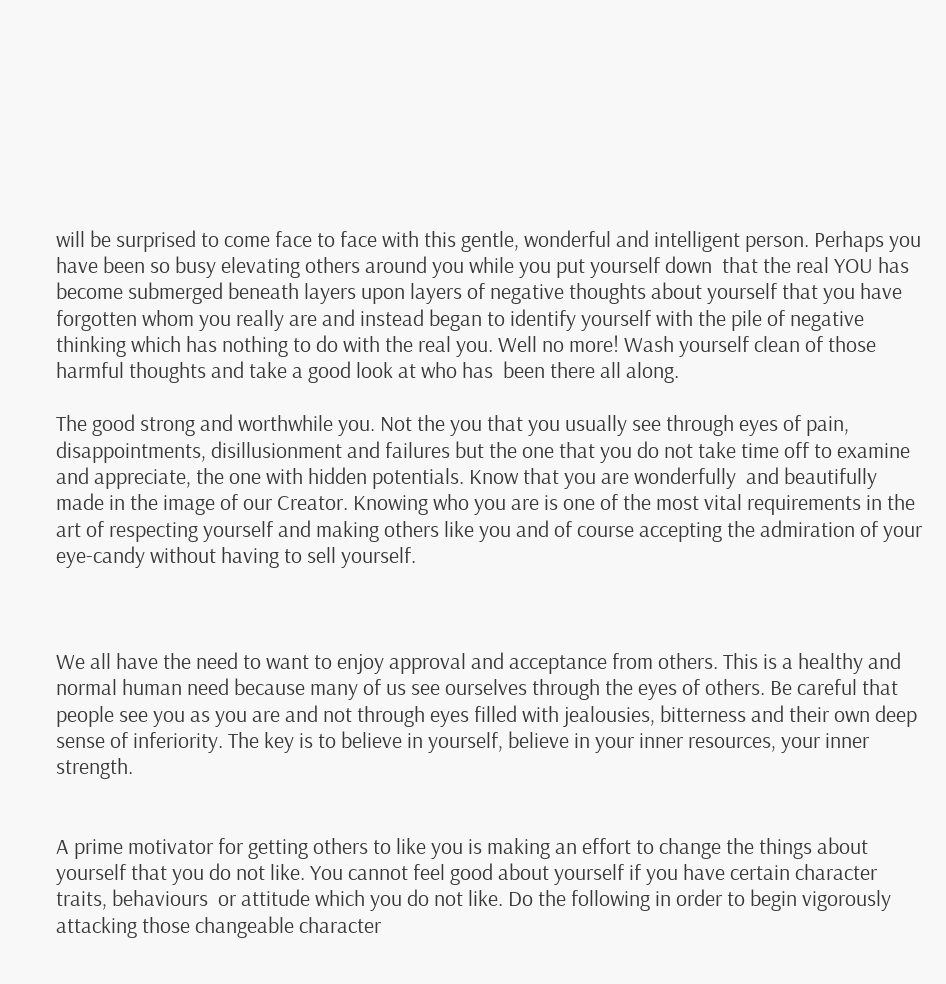will be surprised to come face to face with this gentle, wonderful and intelligent person. Perhaps you have been so busy elevating others around you while you put yourself down  that the real YOU has become submerged beneath layers upon layers of negative thoughts about yourself that you have forgotten whom you really are and instead began to identify yourself with the pile of negative thinking which has nothing to do with the real you. Well no more! Wash yourself clean of those harmful thoughts and take a good look at who has  been there all along.

The good strong and worthwhile you. Not the you that you usually see through eyes of pain, disappointments, disillusionment and failures but the one that you do not take time off to examine and appreciate, the one with hidden potentials. Know that you are wonderfully  and beautifully made in the image of our Creator. Knowing who you are is one of the most vital requirements in the art of respecting yourself and making others like you and of course accepting the admiration of your eye-candy without having to sell yourself.



We all have the need to want to enjoy approval and acceptance from others. This is a healthy and normal human need because many of us see ourselves through the eyes of others. Be careful that people see you as you are and not through eyes filled with jealousies, bitterness and their own deep sense of inferiority. The key is to believe in yourself, believe in your inner resources, your inner strength.


A prime motivator for getting others to like you is making an effort to change the things about yourself that you do not like. You cannot feel good about yourself if you have certain character traits, behaviours  or attitude which you do not like. Do the following in order to begin vigorously attacking those changeable character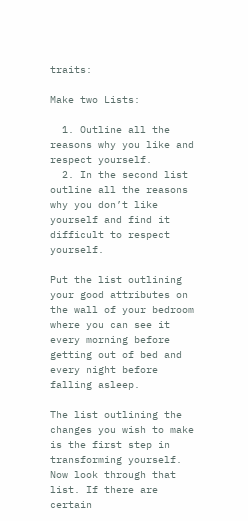traits:

Make two Lists:

  1. Outline all the reasons why you like and respect yourself.
  2. In the second list outline all the reasons why you don’t like yourself and find it difficult to respect yourself.

Put the list outlining your good attributes on the wall of your bedroom  where you can see it every morning before getting out of bed and every night before falling asleep.

The list outlining the changes you wish to make is the first step in transforming yourself. Now look through that list. If there are certain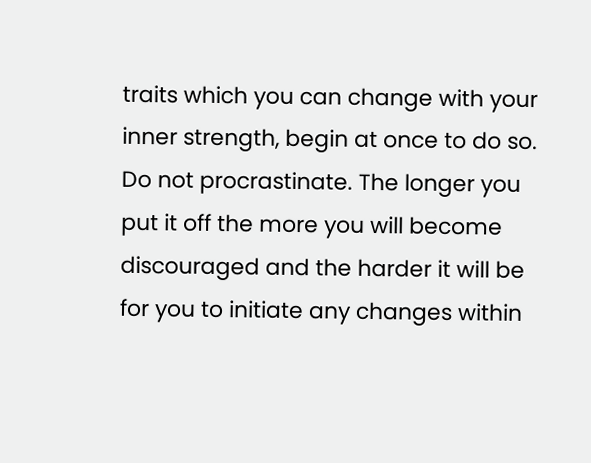traits which you can change with your inner strength, begin at once to do so. Do not procrastinate. The longer you put it off the more you will become discouraged and the harder it will be for you to initiate any changes within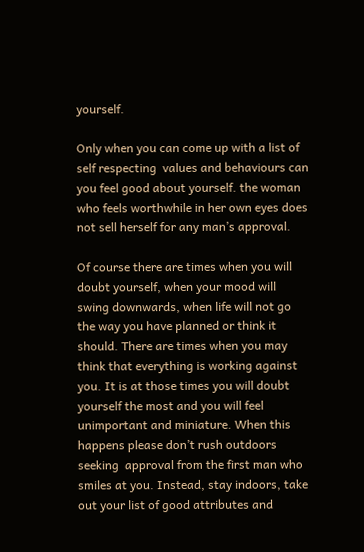yourself.

Only when you can come up with a list of self respecting  values and behaviours can you feel good about yourself. the woman who feels worthwhile in her own eyes does not sell herself for any man’s approval.

Of course there are times when you will doubt yourself, when your mood will swing downwards, when life will not go the way you have planned or think it should. There are times when you may think that everything is working against you. It is at those times you will doubt yourself the most and you will feel unimportant and miniature. When this happens please don’t rush outdoors seeking  approval from the first man who smiles at you. Instead, stay indoors, take out your list of good attributes and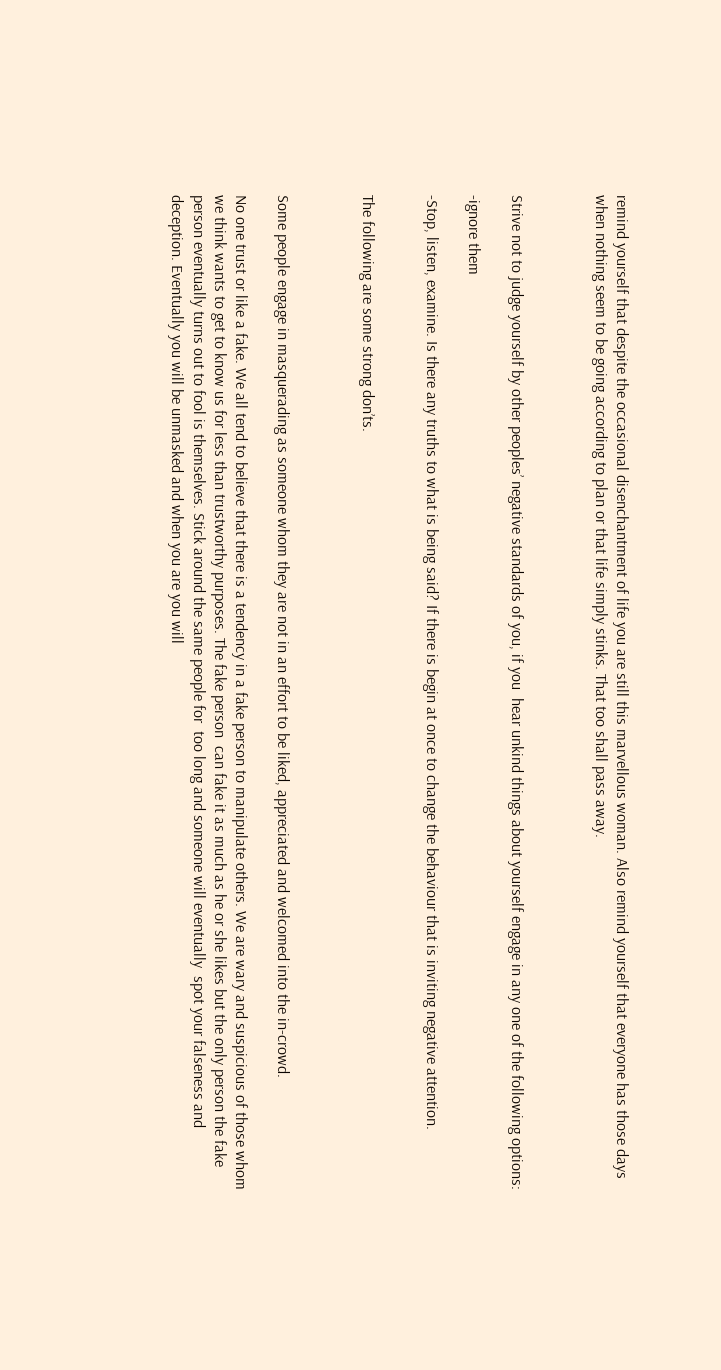remind yourself that despite the occasional disenchantment of life you are still this marvellous woman. Also remind yourself that everyone has those days when nothing seem to be going according to plan or that life simply stinks. That too shall pass away.



Strive not to judge yourself by other peoples’ negative standards of you, if you  hear unkind things about yourself engage in any one of the following options:

-ignore them

-Stop, listen, examine. Is there any truths to what is being said? If there is begin at once to change the behaviour that is inviting negative attention.


The following are some strong don’ts.



Some people engage in masquerading as someone whom they are not in an effort to be liked, appreciated and welcomed into the in-crowd.

No one trust or like a fake. We all tend to believe that there is a tendency in a fake person to manipulate others. We are wary and suspicious of those whom we think wants to get to know us for less than trustworthy purposes. The fake person  can fake it as much as he or she likes but the only person the fake person eventually turns out to fool is themselves. Stick around the same people for  too long and someone will eventually  spot your falseness and deception. Eventually you will be unmasked and when you are you will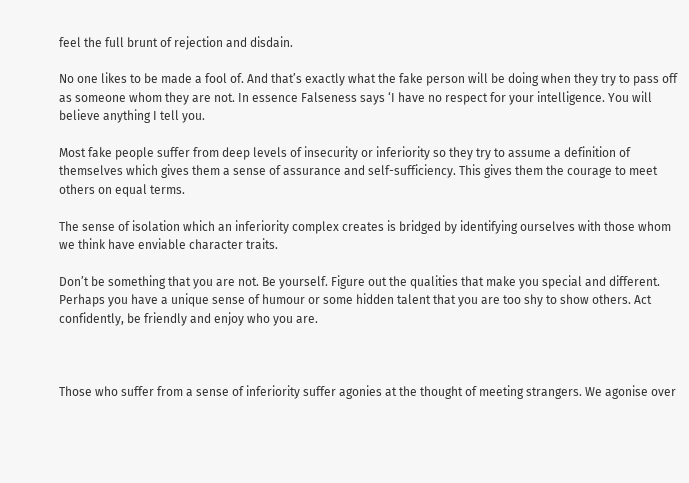feel the full brunt of rejection and disdain.

No one likes to be made a fool of. And that’s exactly what the fake person will be doing when they try to pass off  as someone whom they are not. In essence Falseness says ‘I have no respect for your intelligence. You will believe anything I tell you.

Most fake people suffer from deep levels of insecurity or inferiority so they try to assume a definition of themselves which gives them a sense of assurance and self-sufficiency. This gives them the courage to meet others on equal terms.

The sense of isolation which an inferiority complex creates is bridged by identifying ourselves with those whom we think have enviable character traits.

Don’t be something that you are not. Be yourself. Figure out the qualities that make you special and different. Perhaps you have a unique sense of humour or some hidden talent that you are too shy to show others. Act confidently, be friendly and enjoy who you are.



Those who suffer from a sense of inferiority suffer agonies at the thought of meeting strangers. We agonise over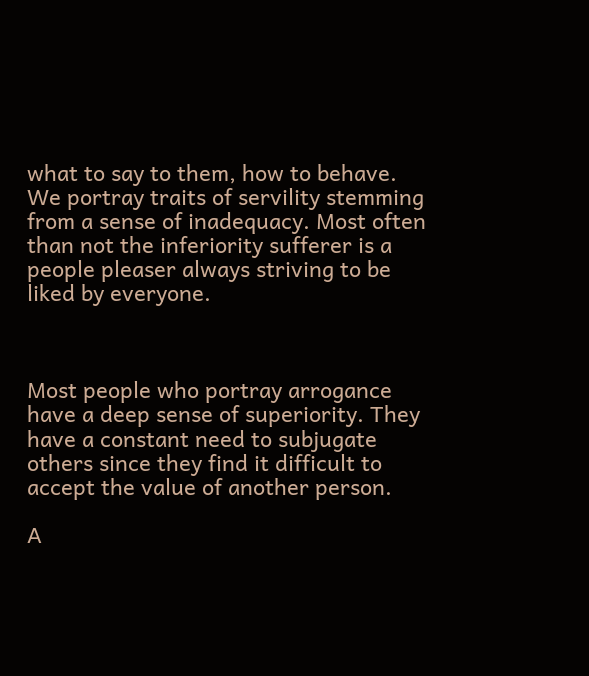what to say to them, how to behave. We portray traits of servility stemming from a sense of inadequacy. Most often than not the inferiority sufferer is a people pleaser always striving to be liked by everyone.



Most people who portray arrogance have a deep sense of superiority. They have a constant need to subjugate others since they find it difficult to accept the value of another person.

A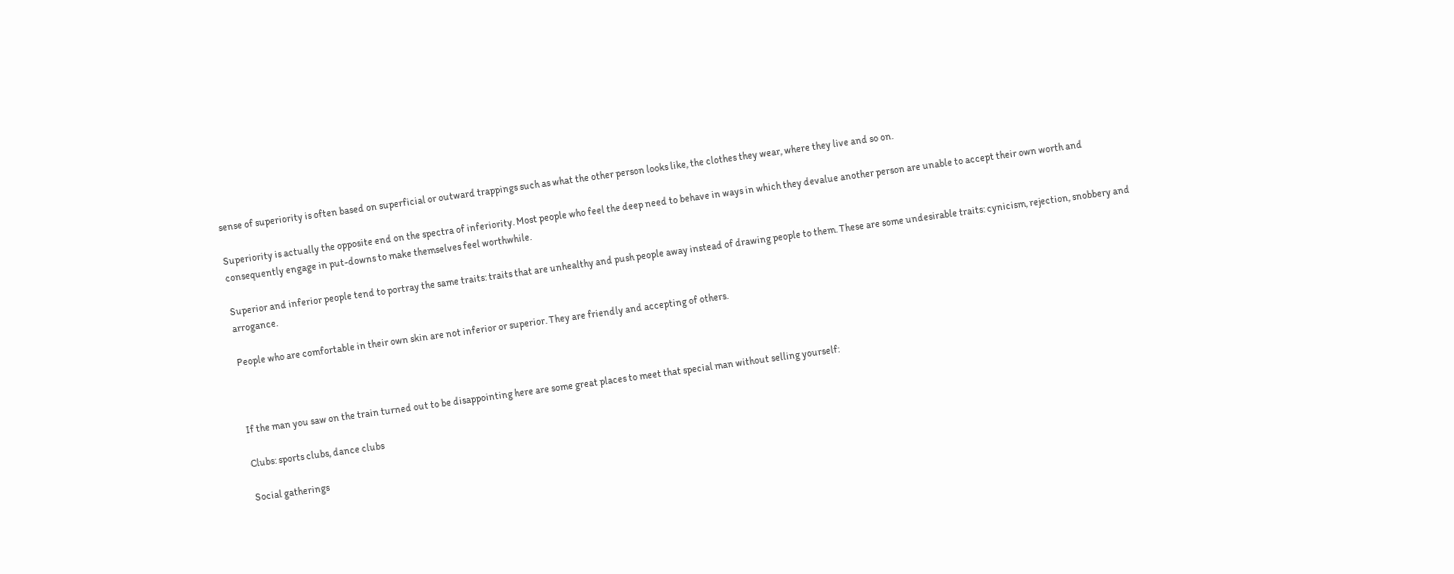sense of superiority is often based on superficial or outward trappings such as what the other person looks like, the clothes they wear, where they live and so on.

Superiority is actually the opposite end on the spectra of inferiority. Most people who feel the deep need to behave in ways in which they devalue another person are unable to accept their own worth and consequently engage in put-downs to make themselves feel worthwhile.

Superior and inferior people tend to portray the same traits: traits that are unhealthy and push people away instead of drawing people to them. These are some undesirable traits: cynicism, rejection, snobbery and arrogance.

People who are comfortable in their own skin are not inferior or superior. They are friendly and accepting of others.



If the man you saw on the train turned out to be disappointing here are some great places to meet that special man without selling yourself:

Clubs: sports clubs, dance clubs

Social gatherings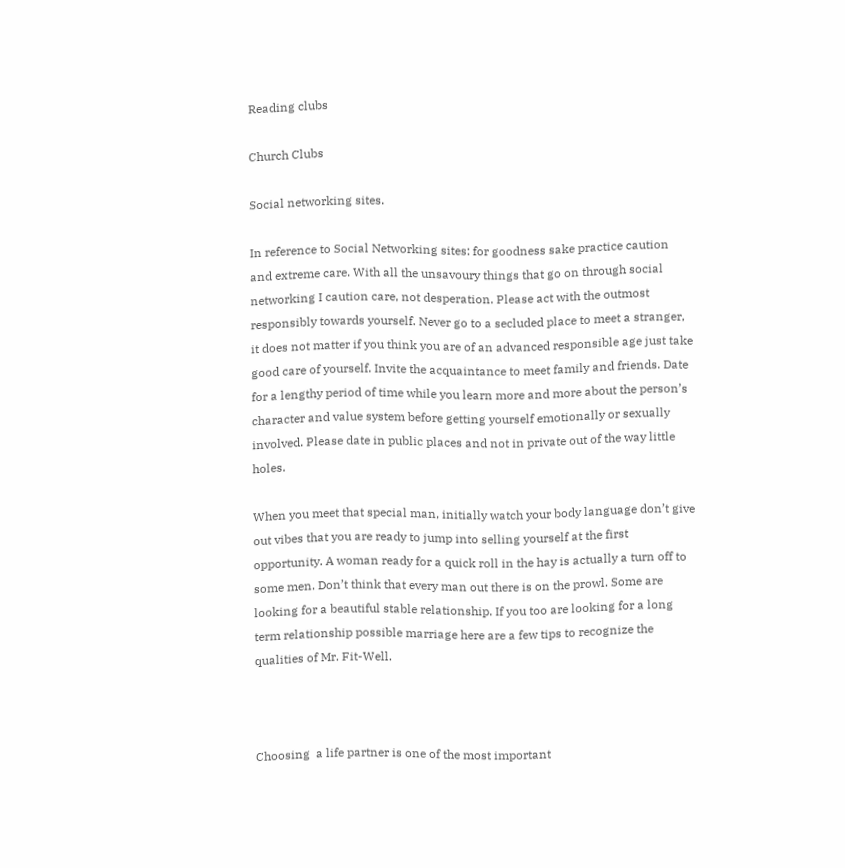Reading clubs

Church Clubs

Social networking sites.

In reference to Social Networking sites: for goodness sake practice caution and extreme care. With all the unsavoury things that go on through social networking I caution care, not desperation. Please act with the outmost responsibly towards yourself. Never go to a secluded place to meet a stranger, it does not matter if you think you are of an advanced responsible age just take good care of yourself. Invite the acquaintance to meet family and friends. Date  for a lengthy period of time while you learn more and more about the person’s character and value system before getting yourself emotionally or sexually involved. Please date in public places and not in private out of the way little holes.

When you meet that special man, initially watch your body language don’t give out vibes that you are ready to jump into selling yourself at the first opportunity. A woman ready for a quick roll in the hay is actually a turn off to some men. Don’t think that every man out there is on the prowl. Some are looking for a beautiful stable relationship. If you too are looking for a long term relationship possible marriage here are a few tips to recognize the qualities of Mr. Fit-Well.



Choosing  a life partner is one of the most important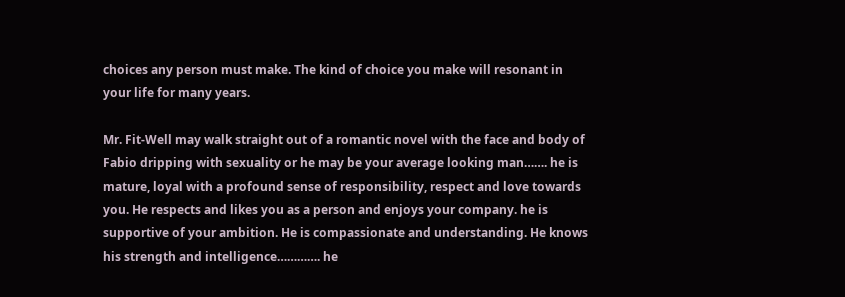choices any person must make. The kind of choice you make will resonant in your life for many years.

Mr. Fit-Well may walk straight out of a romantic novel with the face and body of Fabio dripping with sexuality or he may be your average looking man……. he is mature, loyal with a profound sense of responsibility, respect and love towards you. He respects and likes you as a person and enjoys your company. he is supportive of your ambition. He is compassionate and understanding. He knows his strength and intelligence…………. he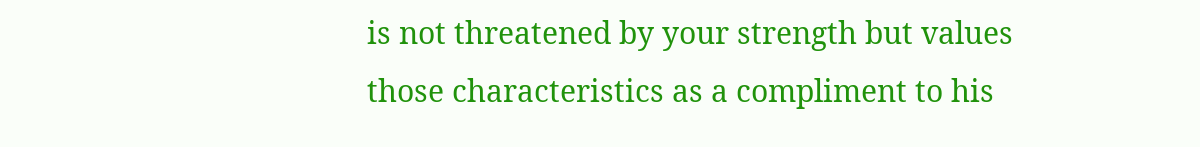is not threatened by your strength but values those characteristics as a compliment to his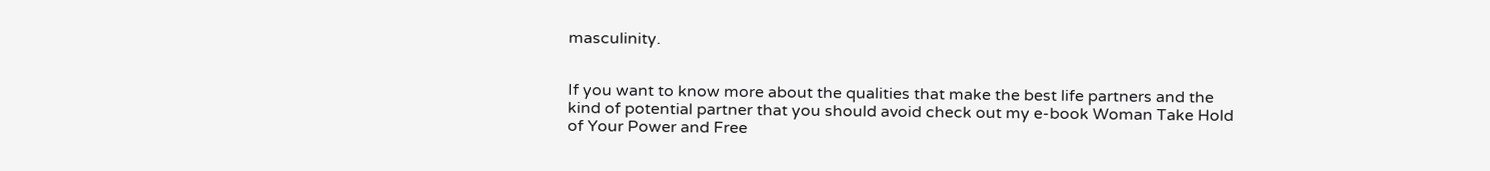masculinity.


If you want to know more about the qualities that make the best life partners and the kind of potential partner that you should avoid check out my e-book Woman Take Hold of Your Power and Free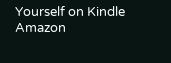Yourself on Kindle Amazon